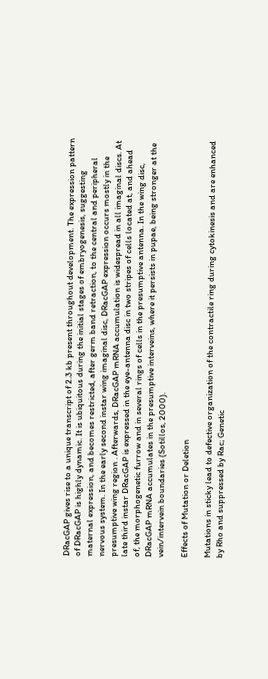DRacGAP gives rise to a unique transcript of 2.3 kb present throughout development. The expression pattern of DRacGAP is highly dynamic. It is ubiquitous during the initial stages of embryogenesis, suggesting maternal expression, and becomes restricted, after germ band retraction, to the central and peripheral nervous system. In the early second instar wing imaginal disc, DRacGAP expression occurs mostly in the presumptive wing region . Afterwards, DRacGAP mRNA accumulation is widespread in all imaginal discs. At late third instar DRacGAP is expressed in the eye-antenna disc in two stripes of cells located at, and ahead of, the morphogenetic furrow and in several rings of cells in the presumptive antenna. In the wing disc, DRacGAP mRNA accumulates in the presumptive interveins, where it persists in pupae, being stronger at the vein/intervein boundaries (Sotillos, 2000).

Effects of Mutation or Deletion

Mutations in sticky lead to defective organization of the contractile ring during cytokinesis and are enhanced by Rho and suppressed by Rac; Genetic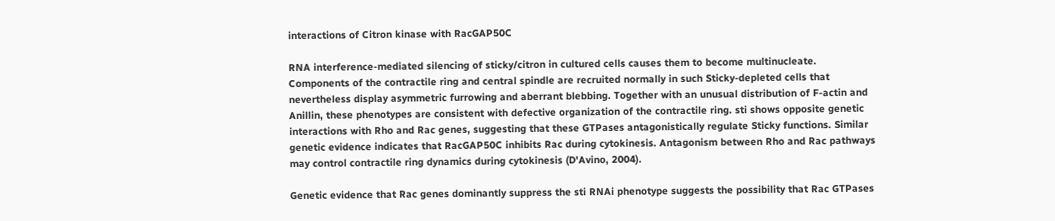interactions of Citron kinase with RacGAP50C

RNA interference-mediated silencing of sticky/citron in cultured cells causes them to become multinucleate. Components of the contractile ring and central spindle are recruited normally in such Sticky-depleted cells that nevertheless display asymmetric furrowing and aberrant blebbing. Together with an unusual distribution of F-actin and Anillin, these phenotypes are consistent with defective organization of the contractile ring. sti shows opposite genetic interactions with Rho and Rac genes, suggesting that these GTPases antagonistically regulate Sticky functions. Similar genetic evidence indicates that RacGAP50C inhibits Rac during cytokinesis. Antagonism between Rho and Rac pathways may control contractile ring dynamics during cytokinesis (D'Avino, 2004).

Genetic evidence that Rac genes dominantly suppress the sti RNAi phenotype suggests the possibility that Rac GTPases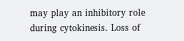may play an inhibitory role during cytokinesis. Loss of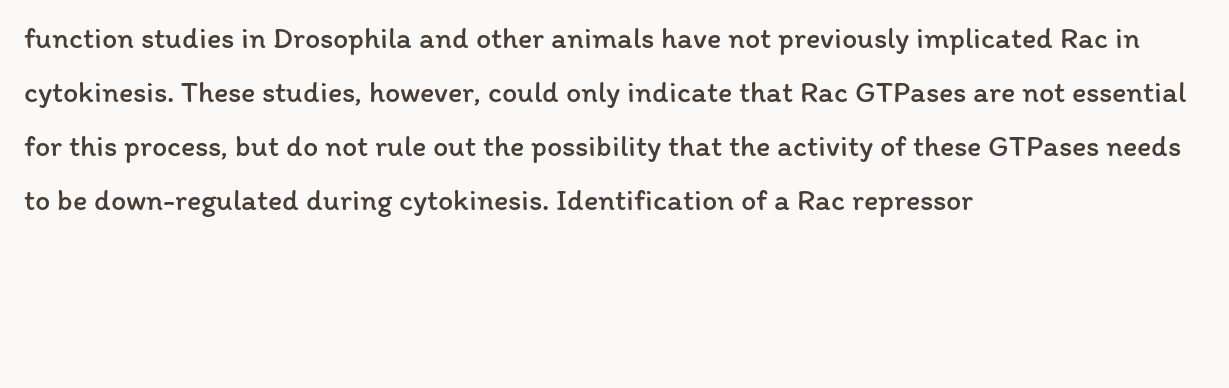function studies in Drosophila and other animals have not previously implicated Rac in cytokinesis. These studies, however, could only indicate that Rac GTPases are not essential for this process, but do not rule out the possibility that the activity of these GTPases needs to be down-regulated during cytokinesis. Identification of a Rac repressor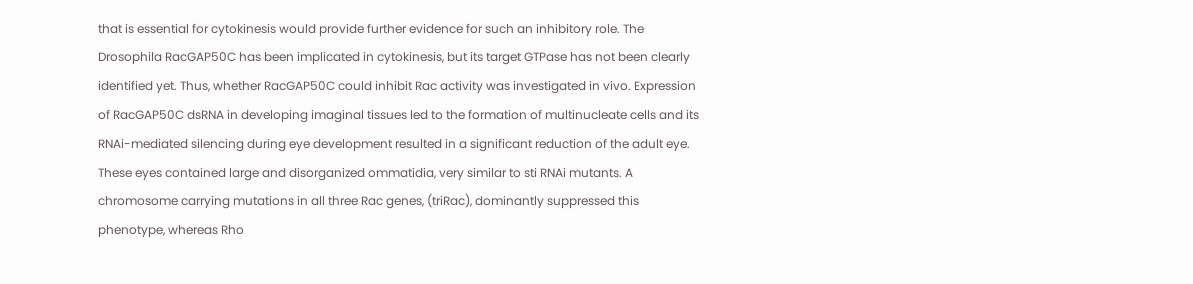that is essential for cytokinesis would provide further evidence for such an inhibitory role. The Drosophila RacGAP50C has been implicated in cytokinesis, but its target GTPase has not been clearly identified yet. Thus, whether RacGAP50C could inhibit Rac activity was investigated in vivo. Expression of RacGAP50C dsRNA in developing imaginal tissues led to the formation of multinucleate cells and its RNAi-mediated silencing during eye development resulted in a significant reduction of the adult eye. These eyes contained large and disorganized ommatidia, very similar to sti RNAi mutants. A chromosome carrying mutations in all three Rac genes, (triRac), dominantly suppressed this phenotype, whereas Rho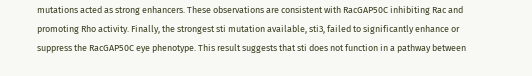mutations acted as strong enhancers. These observations are consistent with RacGAP50C inhibiting Rac and promoting Rho activity. Finally, the strongest sti mutation available, sti3, failed to significantly enhance or suppress the RacGAP50C eye phenotype. This result suggests that sti does not function in a pathway between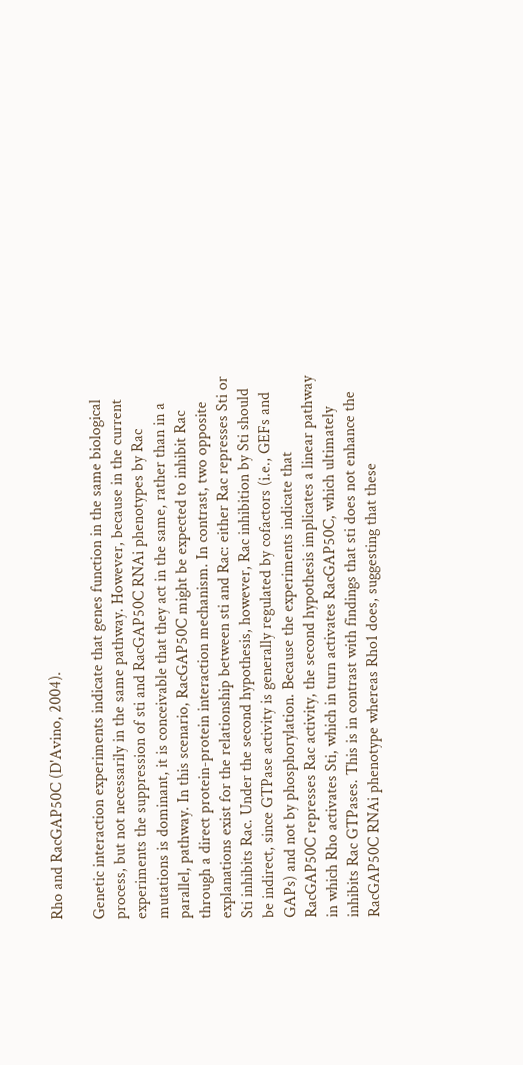Rho and RacGAP50C (D'Avino, 2004).

Genetic interaction experiments indicate that genes function in the same biological process, but not necessarily in the same pathway. However, because in the current experiments the suppression of sti and RacGAP50C RNAi phenotypes by Rac mutations is dominant, it is conceivable that they act in the same, rather than in a parallel, pathway. In this scenario, RacGAP50C might be expected to inhibit Rac through a direct protein-protein interaction mechanism. In contrast, two opposite explanations exist for the relationship between sti and Rac: either Rac represses Sti or Sti inhibits Rac. Under the second hypothesis, however, Rac inhibition by Sti should be indirect, since GTPase activity is generally regulated by cofactors (i.e., GEFs and GAPs) and not by phosphorylation. Because the experiments indicate that RacGAP50C represses Rac activity, the second hypothesis implicates a linear pathway in which Rho activates Sti, which in turn activates RacGAP50C, which ultimately inhibits Rac GTPases. This is in contrast with findings that sti does not enhance the RacGAP50C RNAi phenotype whereas Rho1 does, suggesting that these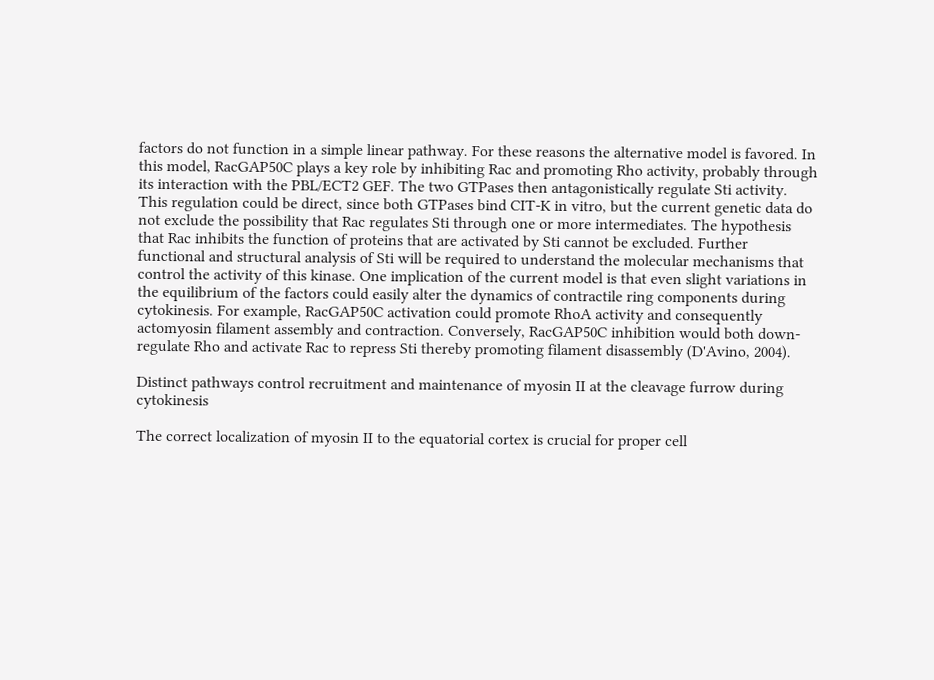factors do not function in a simple linear pathway. For these reasons the alternative model is favored. In this model, RacGAP50C plays a key role by inhibiting Rac and promoting Rho activity, probably through its interaction with the PBL/ECT2 GEF. The two GTPases then antagonistically regulate Sti activity. This regulation could be direct, since both GTPases bind CIT-K in vitro, but the current genetic data do not exclude the possibility that Rac regulates Sti through one or more intermediates. The hypothesis that Rac inhibits the function of proteins that are activated by Sti cannot be excluded. Further functional and structural analysis of Sti will be required to understand the molecular mechanisms that control the activity of this kinase. One implication of the current model is that even slight variations in the equilibrium of the factors could easily alter the dynamics of contractile ring components during cytokinesis. For example, RacGAP50C activation could promote RhoA activity and consequently actomyosin filament assembly and contraction. Conversely, RacGAP50C inhibition would both down-regulate Rho and activate Rac to repress Sti thereby promoting filament disassembly (D'Avino, 2004).

Distinct pathways control recruitment and maintenance of myosin II at the cleavage furrow during cytokinesis

The correct localization of myosin II to the equatorial cortex is crucial for proper cell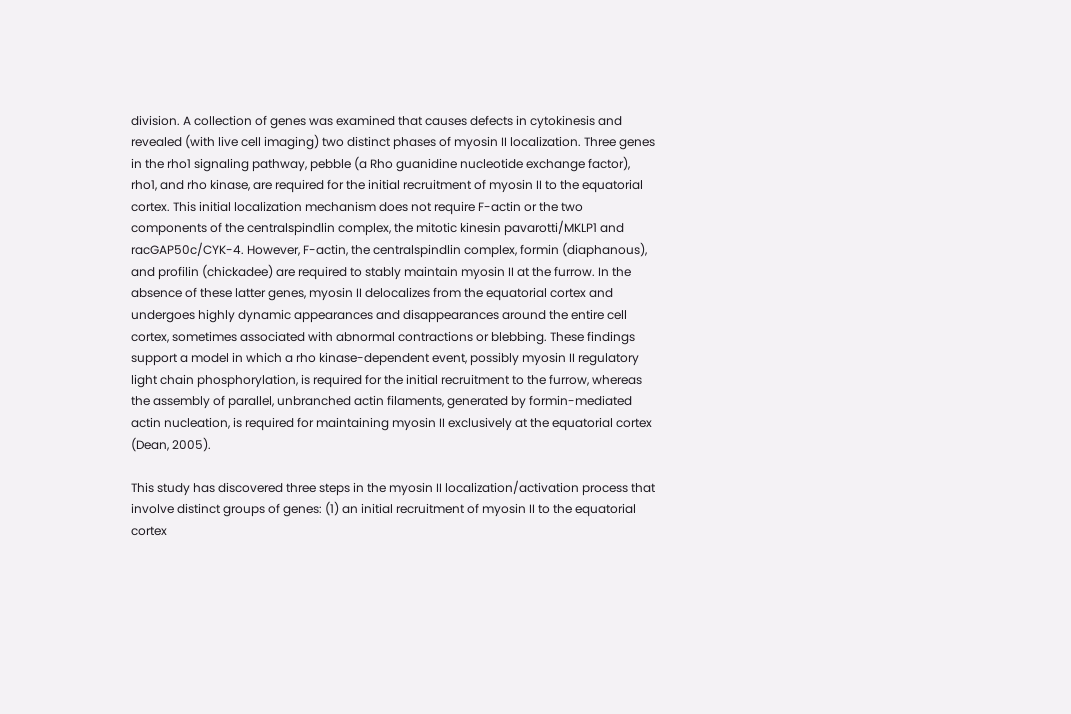division. A collection of genes was examined that causes defects in cytokinesis and revealed (with live cell imaging) two distinct phases of myosin II localization. Three genes in the rho1 signaling pathway, pebble (a Rho guanidine nucleotide exchange factor), rho1, and rho kinase, are required for the initial recruitment of myosin II to the equatorial cortex. This initial localization mechanism does not require F-actin or the two components of the centralspindlin complex, the mitotic kinesin pavarotti/MKLP1 and racGAP50c/CYK-4. However, F-actin, the centralspindlin complex, formin (diaphanous), and profilin (chickadee) are required to stably maintain myosin II at the furrow. In the absence of these latter genes, myosin II delocalizes from the equatorial cortex and undergoes highly dynamic appearances and disappearances around the entire cell cortex, sometimes associated with abnormal contractions or blebbing. These findings support a model in which a rho kinase-dependent event, possibly myosin II regulatory light chain phosphorylation, is required for the initial recruitment to the furrow, whereas the assembly of parallel, unbranched actin filaments, generated by formin-mediated actin nucleation, is required for maintaining myosin II exclusively at the equatorial cortex (Dean, 2005).

This study has discovered three steps in the myosin II localization/activation process that involve distinct groups of genes: (1) an initial recruitment of myosin II to the equatorial cortex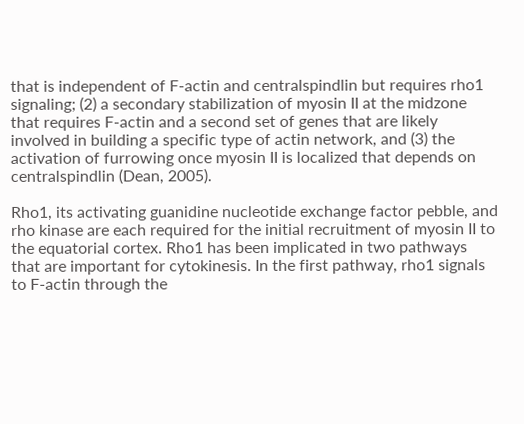that is independent of F-actin and centralspindlin but requires rho1 signaling; (2) a secondary stabilization of myosin II at the midzone that requires F-actin and a second set of genes that are likely involved in building a specific type of actin network, and (3) the activation of furrowing once myosin II is localized that depends on centralspindlin (Dean, 2005).

Rho1, its activating guanidine nucleotide exchange factor pebble, and rho kinase are each required for the initial recruitment of myosin II to the equatorial cortex. Rho1 has been implicated in two pathways that are important for cytokinesis. In the first pathway, rho1 signals to F-actin through the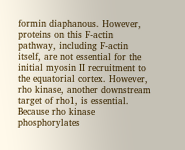formin diaphanous. However, proteins on this F-actin pathway, including F-actin itself, are not essential for the initial myosin II recruitment to the equatorial cortex. However, rho kinase, another downstream target of rho1, is essential. Because rho kinase phosphorylates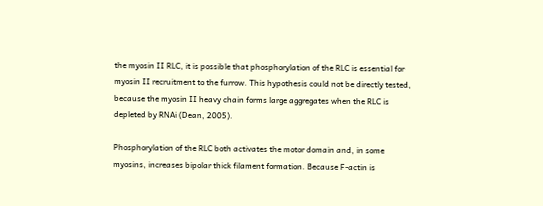the myosin II RLC, it is possible that phosphorylation of the RLC is essential for myosin II recruitment to the furrow. This hypothesis could not be directly tested, because the myosin II heavy chain forms large aggregates when the RLC is depleted by RNAi (Dean, 2005).

Phosphorylation of the RLC both activates the motor domain and, in some myosins, increases bipolar thick filament formation. Because F-actin is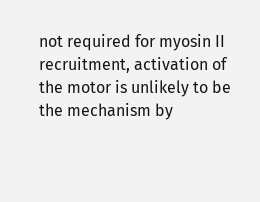not required for myosin II recruitment, activation of the motor is unlikely to be the mechanism by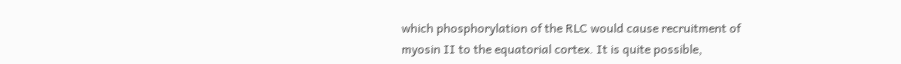which phosphorylation of the RLC would cause recruitment of myosin II to the equatorial cortex. It is quite possible,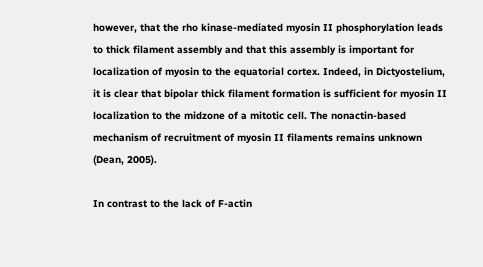however, that the rho kinase-mediated myosin II phosphorylation leads to thick filament assembly and that this assembly is important for localization of myosin to the equatorial cortex. Indeed, in Dictyostelium, it is clear that bipolar thick filament formation is sufficient for myosin II localization to the midzone of a mitotic cell. The nonactin-based mechanism of recruitment of myosin II filaments remains unknown (Dean, 2005).

In contrast to the lack of F-actin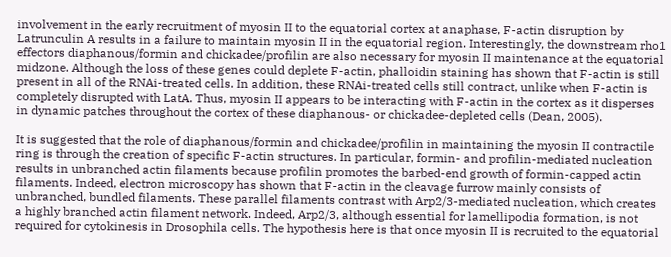involvement in the early recruitment of myosin II to the equatorial cortex at anaphase, F-actin disruption by Latrunculin A results in a failure to maintain myosin II in the equatorial region. Interestingly, the downstream rho1 effectors diaphanous/formin and chickadee/profilin are also necessary for myosin II maintenance at the equatorial midzone. Although the loss of these genes could deplete F-actin, phalloidin staining has shown that F-actin is still present in all of the RNAi-treated cells. In addition, these RNAi-treated cells still contract, unlike when F-actin is completely disrupted with LatA. Thus, myosin II appears to be interacting with F-actin in the cortex as it disperses in dynamic patches throughout the cortex of these diaphanous- or chickadee-depleted cells (Dean, 2005).

It is suggested that the role of diaphanous/formin and chickadee/profilin in maintaining the myosin II contractile ring is through the creation of specific F-actin structures. In particular, formin- and profilin-mediated nucleation results in unbranched actin filaments because profilin promotes the barbed-end growth of formin-capped actin filaments. Indeed, electron microscopy has shown that F-actin in the cleavage furrow mainly consists of unbranched, bundled filaments. These parallel filaments contrast with Arp2/3-mediated nucleation, which creates a highly branched actin filament network. Indeed, Arp2/3, although essential for lamellipodia formation, is not required for cytokinesis in Drosophila cells. The hypothesis here is that once myosin II is recruited to the equatorial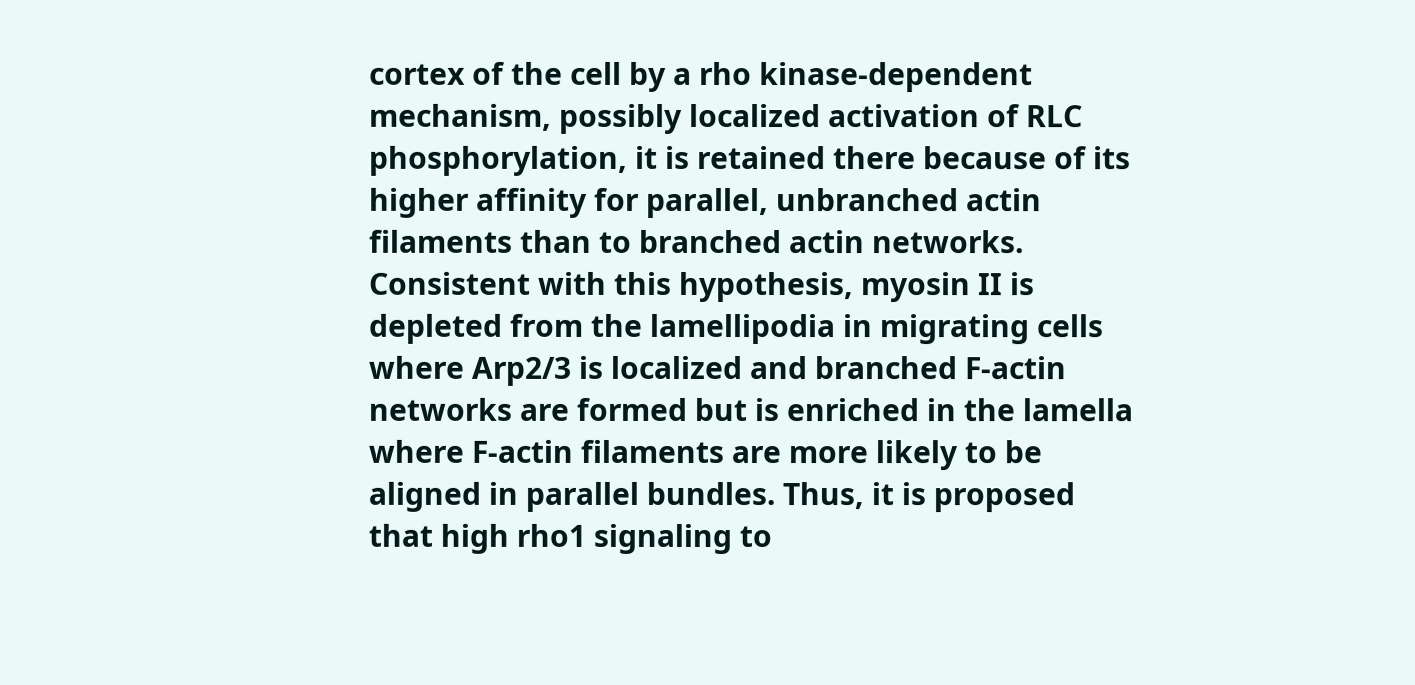cortex of the cell by a rho kinase-dependent mechanism, possibly localized activation of RLC phosphorylation, it is retained there because of its higher affinity for parallel, unbranched actin filaments than to branched actin networks. Consistent with this hypothesis, myosin II is depleted from the lamellipodia in migrating cells where Arp2/3 is localized and branched F-actin networks are formed but is enriched in the lamella where F-actin filaments are more likely to be aligned in parallel bundles. Thus, it is proposed that high rho1 signaling to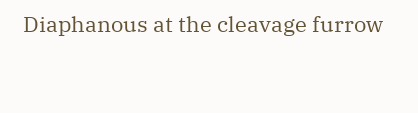Diaphanous at the cleavage furrow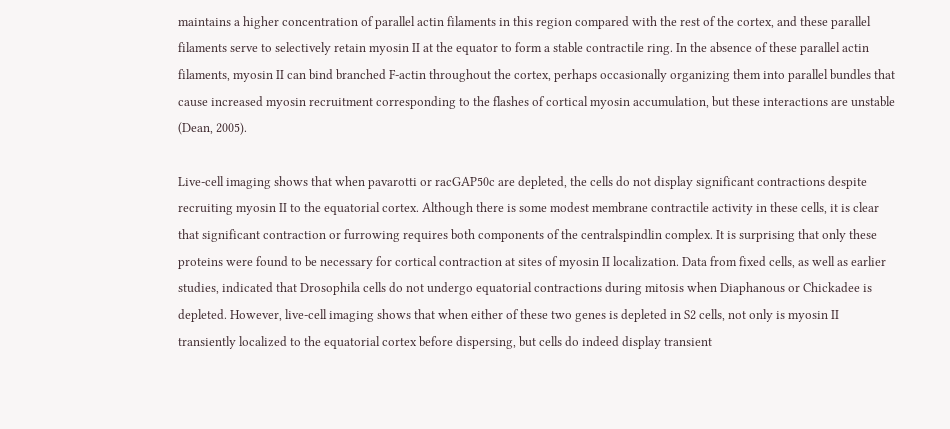maintains a higher concentration of parallel actin filaments in this region compared with the rest of the cortex, and these parallel filaments serve to selectively retain myosin II at the equator to form a stable contractile ring. In the absence of these parallel actin filaments, myosin II can bind branched F-actin throughout the cortex, perhaps occasionally organizing them into parallel bundles that cause increased myosin recruitment corresponding to the flashes of cortical myosin accumulation, but these interactions are unstable (Dean, 2005).

Live-cell imaging shows that when pavarotti or racGAP50c are depleted, the cells do not display significant contractions despite recruiting myosin II to the equatorial cortex. Although there is some modest membrane contractile activity in these cells, it is clear that significant contraction or furrowing requires both components of the centralspindlin complex. It is surprising that only these proteins were found to be necessary for cortical contraction at sites of myosin II localization. Data from fixed cells, as well as earlier studies, indicated that Drosophila cells do not undergo equatorial contractions during mitosis when Diaphanous or Chickadee is depleted. However, live-cell imaging shows that when either of these two genes is depleted in S2 cells, not only is myosin II transiently localized to the equatorial cortex before dispersing, but cells do indeed display transient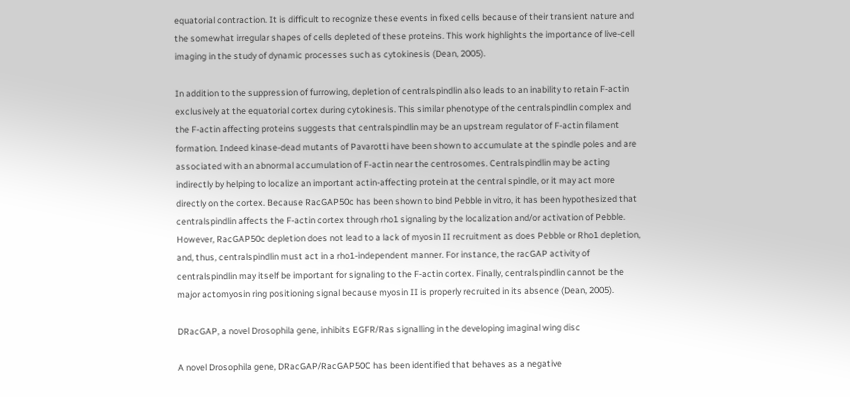equatorial contraction. It is difficult to recognize these events in fixed cells because of their transient nature and the somewhat irregular shapes of cells depleted of these proteins. This work highlights the importance of live-cell imaging in the study of dynamic processes such as cytokinesis (Dean, 2005).

In addition to the suppression of furrowing, depletion of centralspindlin also leads to an inability to retain F-actin exclusively at the equatorial cortex during cytokinesis. This similar phenotype of the centralspindlin complex and the F-actin affecting proteins suggests that centralspindlin may be an upstream regulator of F-actin filament formation. Indeed kinase-dead mutants of Pavarotti have been shown to accumulate at the spindle poles and are associated with an abnormal accumulation of F-actin near the centrosomes. Centralspindlin may be acting indirectly by helping to localize an important actin-affecting protein at the central spindle, or it may act more directly on the cortex. Because RacGAP50c has been shown to bind Pebble in vitro, it has been hypothesized that centralspindlin affects the F-actin cortex through rho1 signaling by the localization and/or activation of Pebble. However, RacGAP50c depletion does not lead to a lack of myosin II recruitment as does Pebble or Rho1 depletion, and, thus, centralspindlin must act in a rho1-independent manner. For instance, the racGAP activity of centralspindlin may itself be important for signaling to the F-actin cortex. Finally, centralspindlin cannot be the major actomyosin ring positioning signal because myosin II is properly recruited in its absence (Dean, 2005).

DRacGAP, a novel Drosophila gene, inhibits EGFR/Ras signalling in the developing imaginal wing disc

A novel Drosophila gene, DRacGAP/RacGAP50C has been identified that behaves as a negative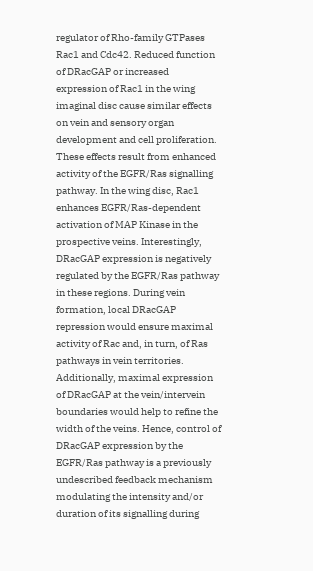regulator of Rho-family GTPases Rac1 and Cdc42. Reduced function of DRacGAP or increased expression of Rac1 in the wing imaginal disc cause similar effects on vein and sensory organ development and cell proliferation. These effects result from enhanced activity of the EGFR/Ras signalling pathway. In the wing disc, Rac1 enhances EGFR/Ras-dependent activation of MAP Kinase in the prospective veins. Interestingly, DRacGAP expression is negatively regulated by the EGFR/Ras pathway in these regions. During vein formation, local DRacGAP repression would ensure maximal activity of Rac and, in turn, of Ras pathways in vein territories. Additionally, maximal expression of DRacGAP at the vein/intervein boundaries would help to refine the width of the veins. Hence, control of DRacGAP expression by the EGFR/Ras pathway is a previously undescribed feedback mechanism modulating the intensity and/or duration of its signalling during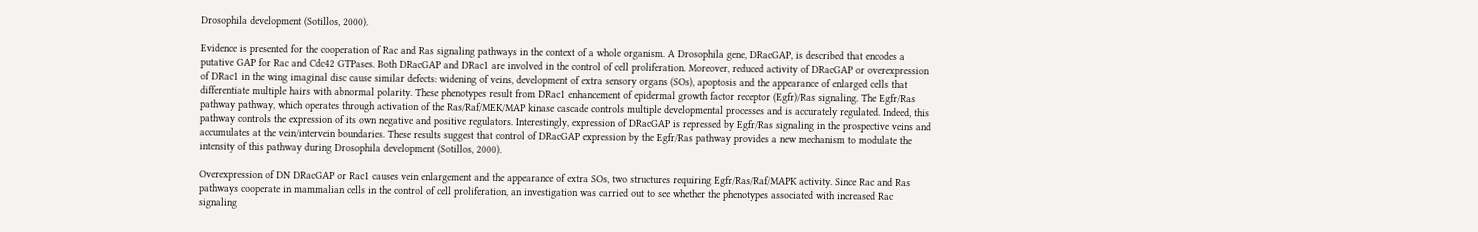Drosophila development (Sotillos, 2000).

Evidence is presented for the cooperation of Rac and Ras signaling pathways in the context of a whole organism. A Drosophila gene, DRacGAP, is described that encodes a putative GAP for Rac and Cdc42 GTPases. Both DRacGAP and DRac1 are involved in the control of cell proliferation. Moreover, reduced activity of DRacGAP or overexpression of DRac1 in the wing imaginal disc cause similar defects: widening of veins, development of extra sensory organs (SOs), apoptosis and the appearance of enlarged cells that differentiate multiple hairs with abnormal polarity. These phenotypes result from DRac1 enhancement of epidermal growth factor receptor (Egfr)/Ras signaling. The Egfr/Ras pathway pathway, which operates through activation of the Ras/Raf/MEK/MAP kinase cascade controls multiple developmental processes and is accurately regulated. Indeed, this pathway controls the expression of its own negative and positive regulators. Interestingly, expression of DRacGAP is repressed by Egfr/Ras signaling in the prospective veins and accumulates at the vein/intervein boundaries. These results suggest that control of DRacGAP expression by the Egfr/Ras pathway provides a new mechanism to modulate the intensity of this pathway during Drosophila development (Sotillos, 2000).

Overexpression of DN DRacGAP or Rac1 causes vein enlargement and the appearance of extra SOs, two structures requiring Egfr/Ras/Raf/MAPK activity. Since Rac and Ras pathways cooperate in mammalian cells in the control of cell proliferation, an investigation was carried out to see whether the phenotypes associated with increased Rac signaling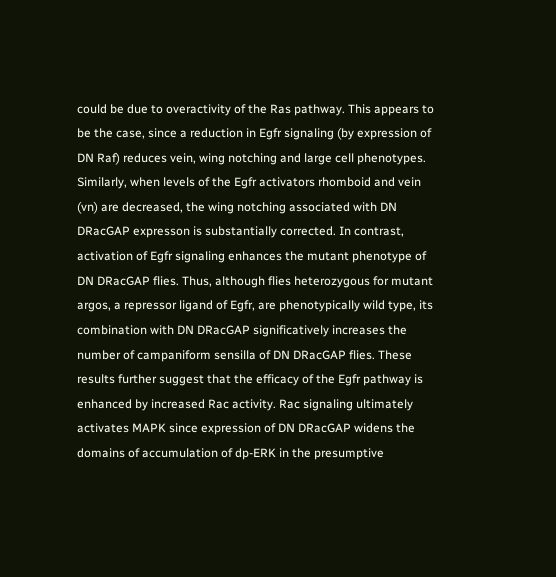could be due to overactivity of the Ras pathway. This appears to be the case, since a reduction in Egfr signaling (by expression of DN Raf) reduces vein, wing notching and large cell phenotypes. Similarly, when levels of the Egfr activators rhomboid and vein (vn) are decreased, the wing notching associated with DN DRacGAP expresson is substantially corrected. In contrast, activation of Egfr signaling enhances the mutant phenotype of DN DRacGAP flies. Thus, although flies heterozygous for mutant argos, a repressor ligand of Egfr, are phenotypically wild type, its combination with DN DRacGAP significatively increases the number of campaniform sensilla of DN DRacGAP flies. These results further suggest that the efficacy of the Egfr pathway is enhanced by increased Rac activity. Rac signaling ultimately activates MAPK since expression of DN DRacGAP widens the domains of accumulation of dp-ERK in the presumptive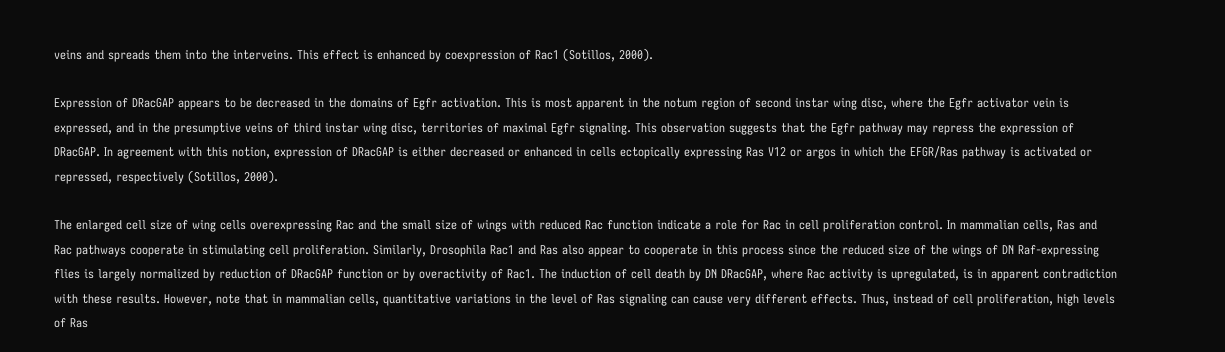veins and spreads them into the interveins. This effect is enhanced by coexpression of Rac1 (Sotillos, 2000).

Expression of DRacGAP appears to be decreased in the domains of Egfr activation. This is most apparent in the notum region of second instar wing disc, where the Egfr activator vein is expressed, and in the presumptive veins of third instar wing disc, territories of maximal Egfr signaling. This observation suggests that the Egfr pathway may repress the expression of DRacGAP. In agreement with this notion, expression of DRacGAP is either decreased or enhanced in cells ectopically expressing Ras V12 or argos in which the EFGR/Ras pathway is activated or repressed, respectively (Sotillos, 2000).

The enlarged cell size of wing cells overexpressing Rac and the small size of wings with reduced Rac function indicate a role for Rac in cell proliferation control. In mammalian cells, Ras and Rac pathways cooperate in stimulating cell proliferation. Similarly, Drosophila Rac1 and Ras also appear to cooperate in this process since the reduced size of the wings of DN Raf-expressing flies is largely normalized by reduction of DRacGAP function or by overactivity of Rac1. The induction of cell death by DN DRacGAP, where Rac activity is upregulated, is in apparent contradiction with these results. However, note that in mammalian cells, quantitative variations in the level of Ras signaling can cause very different effects. Thus, instead of cell proliferation, high levels of Ras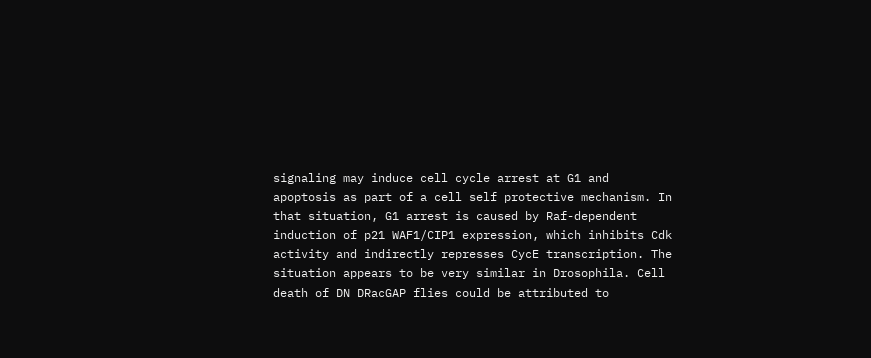signaling may induce cell cycle arrest at G1 and apoptosis as part of a cell self protective mechanism. In that situation, G1 arrest is caused by Raf-dependent induction of p21 WAF1/CIP1 expression, which inhibits Cdk activity and indirectly represses CycE transcription. The situation appears to be very similar in Drosophila. Cell death of DN DRacGAP flies could be attributed to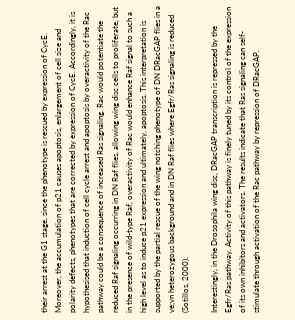their arrest at the G1 stage, since the phenotype is rescued by expression of CycE. Moreover, the accumulation of p21 causes apoptosis, enlargement of cell size and polarity defects, phenotypes that are corrected by expression of CycE. Accordingly, it is hypothesised that induction of cell cycle arrest and apoptosis by overactivity of the Rac pathway could be a consequence of increased Ras signaling. Rac would potentiate the reduced Raf signaling occurring in DN Raf flies, allowing wing disc cells to proliferate, but in the presence of wild-type Raf, overactivity of Rac would enhance Raf signal to such a high level as to induce p21 expression and ultimately, apoptosis. This interpretation is supported by the partial rescue of the wing notching phenotype of DN DRacGAP flies in a ve;vn heterozygous background and in DN Raf flies where Egfr/Ras signaling is reduced (Sotillos, 2000).

Interestingly, in the Drosophila wing disc, DRacGAP transcription is repressed by the Egfr/Ras pathway. Activity of this pathway is finely tuned by its control of the expression of its own inhibitors and activators. The results indicate that Ras signaling can self-stimulate through activation of the Rac pathway by repression of DRacGAP.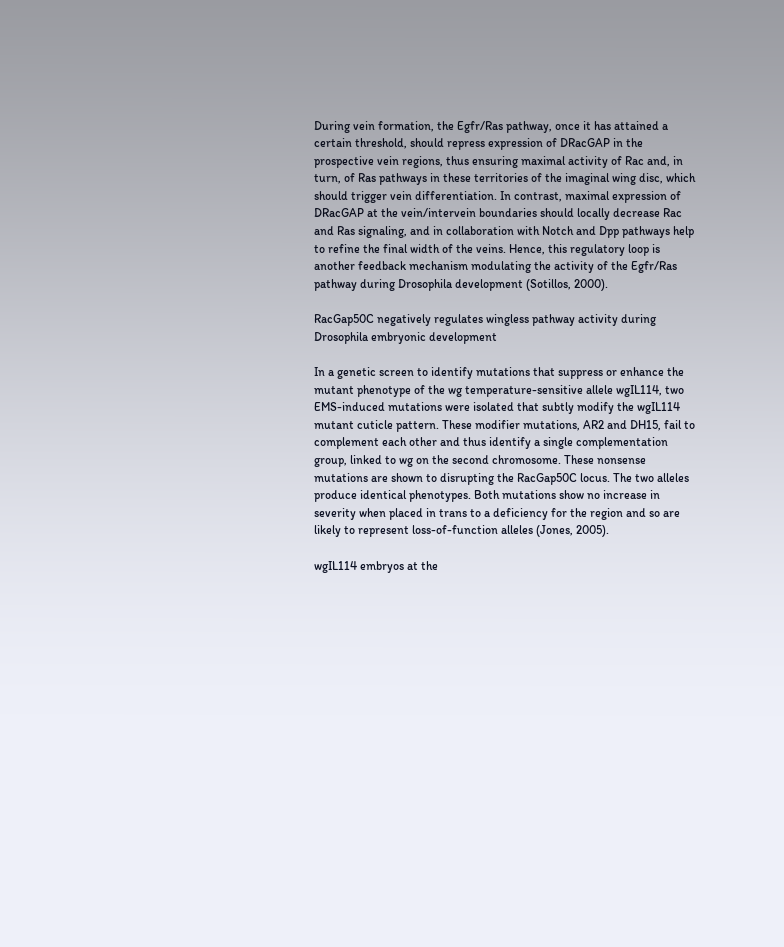During vein formation, the Egfr/Ras pathway, once it has attained a certain threshold, should repress expression of DRacGAP in the prospective vein regions, thus ensuring maximal activity of Rac and, in turn, of Ras pathways in these territories of the imaginal wing disc, which should trigger vein differentiation. In contrast, maximal expression of DRacGAP at the vein/intervein boundaries should locally decrease Rac and Ras signaling, and in collaboration with Notch and Dpp pathways help to refine the final width of the veins. Hence, this regulatory loop is another feedback mechanism modulating the activity of the Egfr/Ras pathway during Drosophila development (Sotillos, 2000).

RacGap50C negatively regulates wingless pathway activity during Drosophila embryonic development

In a genetic screen to identify mutations that suppress or enhance the mutant phenotype of the wg temperature-sensitive allele wgIL114, two EMS-induced mutations were isolated that subtly modify the wgIL114 mutant cuticle pattern. These modifier mutations, AR2 and DH15, fail to complement each other and thus identify a single complementation group, linked to wg on the second chromosome. These nonsense mutations are shown to disrupting the RacGap50C locus. The two alleles produce identical phenotypes. Both mutations show no increase in severity when placed in trans to a deficiency for the region and so are likely to represent loss-of-function alleles (Jones, 2005).

wgIL114 embryos at the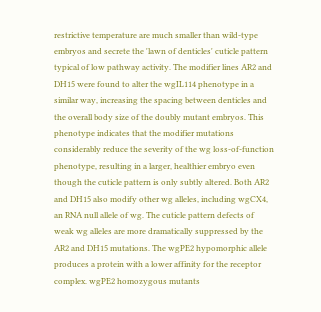restrictive temperature are much smaller than wild-type embryos and secrete the 'lawn of denticles' cuticle pattern typical of low pathway activity. The modifier lines AR2 and DH15 were found to alter the wgIL114 phenotype in a similar way, increasing the spacing between denticles and the overall body size of the doubly mutant embryos. This phenotype indicates that the modifier mutations considerably reduce the severity of the wg loss-of-function phenotype, resulting in a larger, healthier embryo even though the cuticle pattern is only subtly altered. Both AR2 and DH15 also modify other wg alleles, including wgCX4, an RNA null allele of wg. The cuticle pattern defects of weak wg alleles are more dramatically suppressed by the AR2 and DH15 mutations. The wgPE2 hypomorphic allele produces a protein with a lower affinity for the receptor complex. wgPE2 homozygous mutants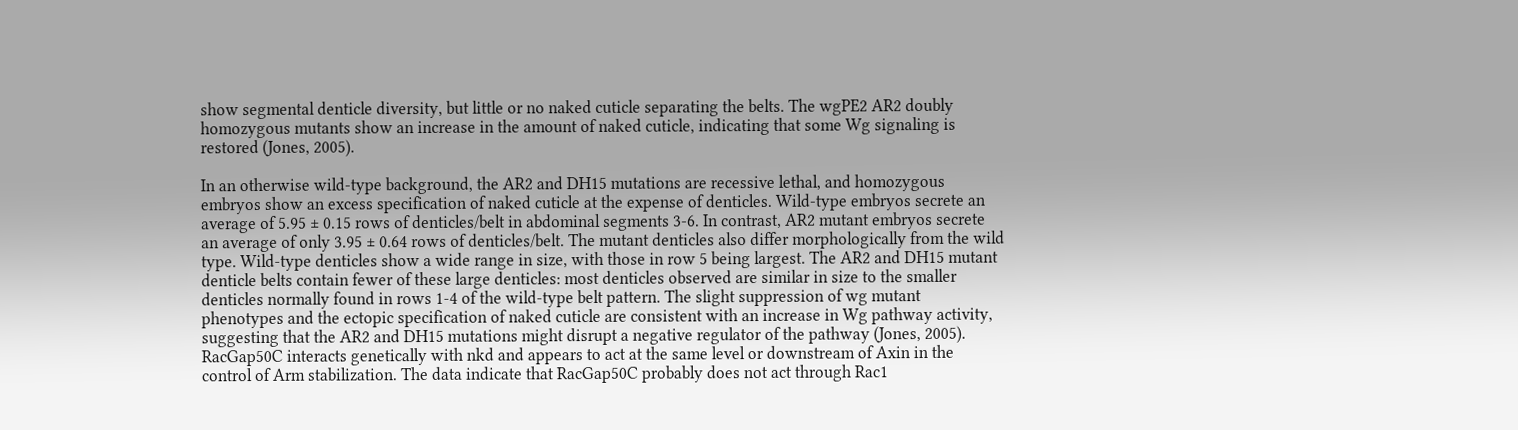show segmental denticle diversity, but little or no naked cuticle separating the belts. The wgPE2 AR2 doubly homozygous mutants show an increase in the amount of naked cuticle, indicating that some Wg signaling is restored (Jones, 2005).

In an otherwise wild-type background, the AR2 and DH15 mutations are recessive lethal, and homozygous embryos show an excess specification of naked cuticle at the expense of denticles. Wild-type embryos secrete an average of 5.95 ± 0.15 rows of denticles/belt in abdominal segments 3-6. In contrast, AR2 mutant embryos secrete an average of only 3.95 ± 0.64 rows of denticles/belt. The mutant denticles also differ morphologically from the wild type. Wild-type denticles show a wide range in size, with those in row 5 being largest. The AR2 and DH15 mutant denticle belts contain fewer of these large denticles: most denticles observed are similar in size to the smaller denticles normally found in rows 1-4 of the wild-type belt pattern. The slight suppression of wg mutant phenotypes and the ectopic specification of naked cuticle are consistent with an increase in Wg pathway activity, suggesting that the AR2 and DH15 mutations might disrupt a negative regulator of the pathway (Jones, 2005). RacGap50C interacts genetically with nkd and appears to act at the same level or downstream of Axin in the control of Arm stabilization. The data indicate that RacGap50C probably does not act through Rac1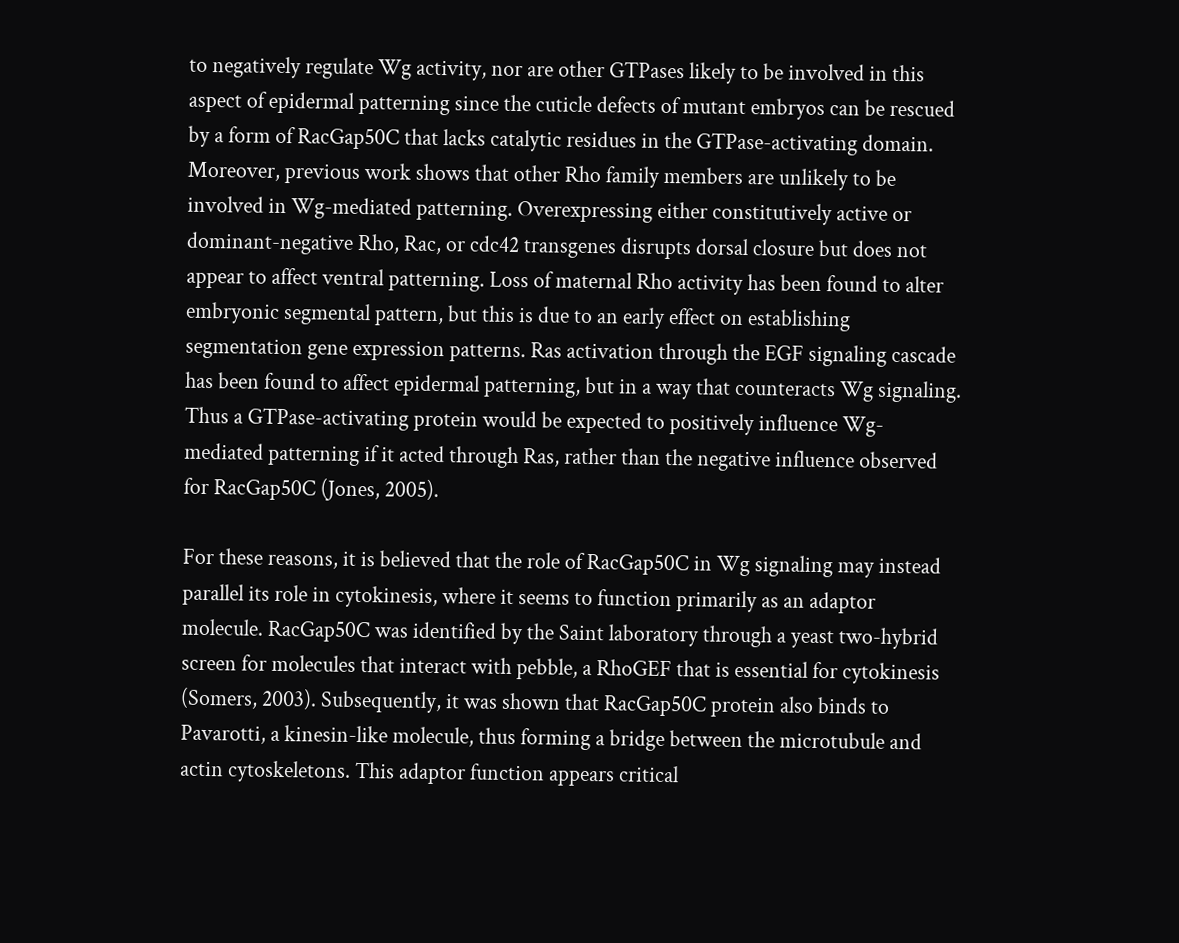to negatively regulate Wg activity, nor are other GTPases likely to be involved in this aspect of epidermal patterning since the cuticle defects of mutant embryos can be rescued by a form of RacGap50C that lacks catalytic residues in the GTPase-activating domain. Moreover, previous work shows that other Rho family members are unlikely to be involved in Wg-mediated patterning. Overexpressing either constitutively active or dominant-negative Rho, Rac, or cdc42 transgenes disrupts dorsal closure but does not appear to affect ventral patterning. Loss of maternal Rho activity has been found to alter embryonic segmental pattern, but this is due to an early effect on establishing segmentation gene expression patterns. Ras activation through the EGF signaling cascade has been found to affect epidermal patterning, but in a way that counteracts Wg signaling. Thus a GTPase-activating protein would be expected to positively influence Wg-mediated patterning if it acted through Ras, rather than the negative influence observed for RacGap50C (Jones, 2005).

For these reasons, it is believed that the role of RacGap50C in Wg signaling may instead parallel its role in cytokinesis, where it seems to function primarily as an adaptor molecule. RacGap50C was identified by the Saint laboratory through a yeast two-hybrid screen for molecules that interact with pebble, a RhoGEF that is essential for cytokinesis (Somers, 2003). Subsequently, it was shown that RacGap50C protein also binds to Pavarotti, a kinesin-like molecule, thus forming a bridge between the microtubule and actin cytoskeletons. This adaptor function appears critical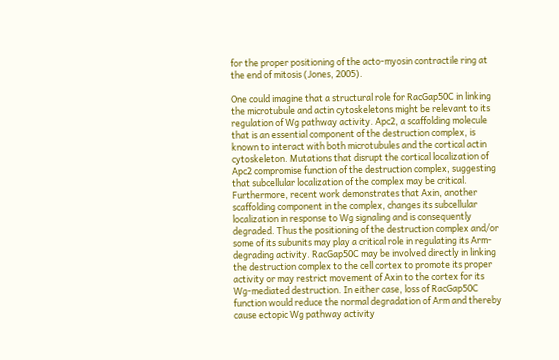for the proper positioning of the acto-myosin contractile ring at the end of mitosis (Jones, 2005).

One could imagine that a structural role for RacGap50C in linking the microtubule and actin cytoskeletons might be relevant to its regulation of Wg pathway activity. Apc2, a scaffolding molecule that is an essential component of the destruction complex, is known to interact with both microtubules and the cortical actin cytoskeleton. Mutations that disrupt the cortical localization of Apc2 compromise function of the destruction complex, suggesting that subcellular localization of the complex may be critical. Furthermore, recent work demonstrates that Axin, another scaffolding component in the complex, changes its subcellular localization in response to Wg signaling and is consequently degraded. Thus the positioning of the destruction complex and/or some of its subunits may play a critical role in regulating its Arm-degrading activity. RacGap50C may be involved directly in linking the destruction complex to the cell cortex to promote its proper activity or may restrict movement of Axin to the cortex for its Wg-mediated destruction. In either case, loss of RacGap50C function would reduce the normal degradation of Arm and thereby cause ectopic Wg pathway activity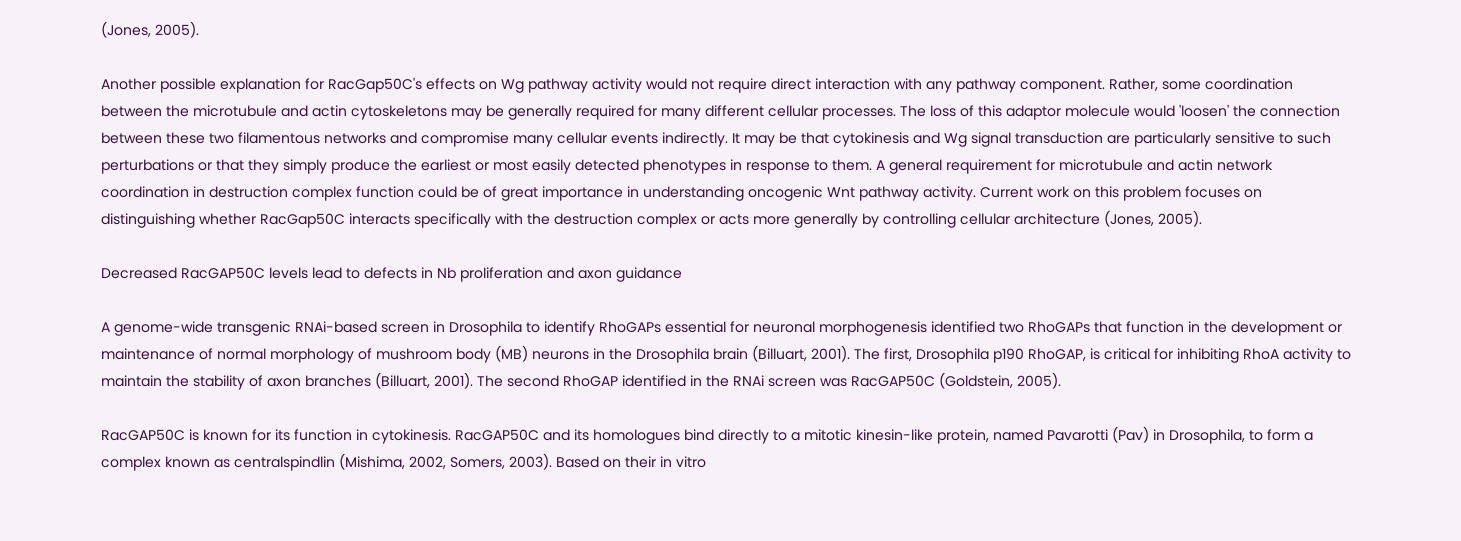(Jones, 2005).

Another possible explanation for RacGap50C's effects on Wg pathway activity would not require direct interaction with any pathway component. Rather, some coordination between the microtubule and actin cytoskeletons may be generally required for many different cellular processes. The loss of this adaptor molecule would 'loosen' the connection between these two filamentous networks and compromise many cellular events indirectly. It may be that cytokinesis and Wg signal transduction are particularly sensitive to such perturbations or that they simply produce the earliest or most easily detected phenotypes in response to them. A general requirement for microtubule and actin network coordination in destruction complex function could be of great importance in understanding oncogenic Wnt pathway activity. Current work on this problem focuses on distinguishing whether RacGap50C interacts specifically with the destruction complex or acts more generally by controlling cellular architecture (Jones, 2005).

Decreased RacGAP50C levels lead to defects in Nb proliferation and axon guidance

A genome-wide transgenic RNAi-based screen in Drosophila to identify RhoGAPs essential for neuronal morphogenesis identified two RhoGAPs that function in the development or maintenance of normal morphology of mushroom body (MB) neurons in the Drosophila brain (Billuart, 2001). The first, Drosophila p190 RhoGAP, is critical for inhibiting RhoA activity to maintain the stability of axon branches (Billuart, 2001). The second RhoGAP identified in the RNAi screen was RacGAP50C (Goldstein, 2005).

RacGAP50C is known for its function in cytokinesis. RacGAP50C and its homologues bind directly to a mitotic kinesin-like protein, named Pavarotti (Pav) in Drosophila, to form a complex known as centralspindlin (Mishima, 2002, Somers, 2003). Based on their in vitro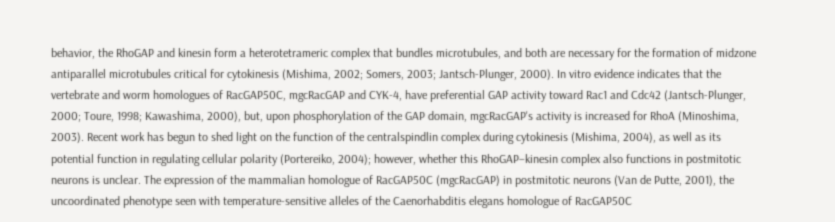behavior, the RhoGAP and kinesin form a heterotetrameric complex that bundles microtubules, and both are necessary for the formation of midzone antiparallel microtubules critical for cytokinesis (Mishima, 2002; Somers, 2003; Jantsch-Plunger, 2000). In vitro evidence indicates that the vertebrate and worm homologues of RacGAP50C, mgcRacGAP and CYK-4, have preferential GAP activity toward Rac1 and Cdc42 (Jantsch-Plunger, 2000; Toure, 1998; Kawashima, 2000), but, upon phosphorylation of the GAP domain, mgcRacGAP's activity is increased for RhoA (Minoshima, 2003). Recent work has begun to shed light on the function of the centralspindlin complex during cytokinesis (Mishima, 2004), as well as its potential function in regulating cellular polarity (Portereiko, 2004); however, whether this RhoGAP–kinesin complex also functions in postmitotic neurons is unclear. The expression of the mammalian homologue of RacGAP50C (mgcRacGAP) in postmitotic neurons (Van de Putte, 2001), the uncoordinated phenotype seen with temperature-sensitive alleles of the Caenorhabditis elegans homologue of RacGAP50C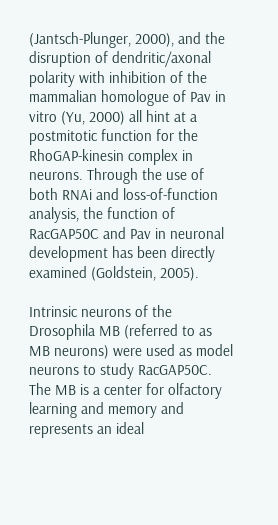(Jantsch-Plunger, 2000), and the disruption of dendritic/axonal polarity with inhibition of the mammalian homologue of Pav in vitro (Yu, 2000) all hint at a postmitotic function for the RhoGAP-kinesin complex in neurons. Through the use of both RNAi and loss-of-function analysis, the function of RacGAP50C and Pav in neuronal development has been directly examined (Goldstein, 2005).

Intrinsic neurons of the Drosophila MB (referred to as MB neurons) were used as model neurons to study RacGAP50C. The MB is a center for olfactory learning and memory and represents an ideal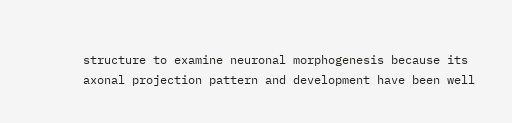structure to examine neuronal morphogenesis because its axonal projection pattern and development have been well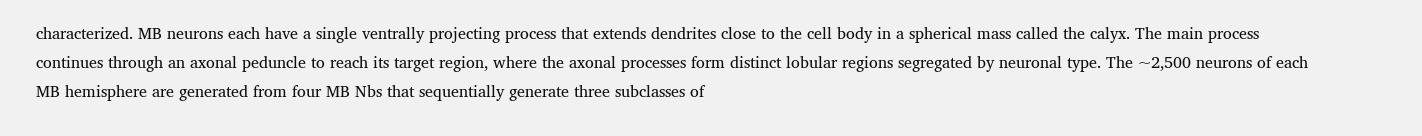characterized. MB neurons each have a single ventrally projecting process that extends dendrites close to the cell body in a spherical mass called the calyx. The main process continues through an axonal peduncle to reach its target region, where the axonal processes form distinct lobular regions segregated by neuronal type. The ~2,500 neurons of each MB hemisphere are generated from four MB Nbs that sequentially generate three subclasses of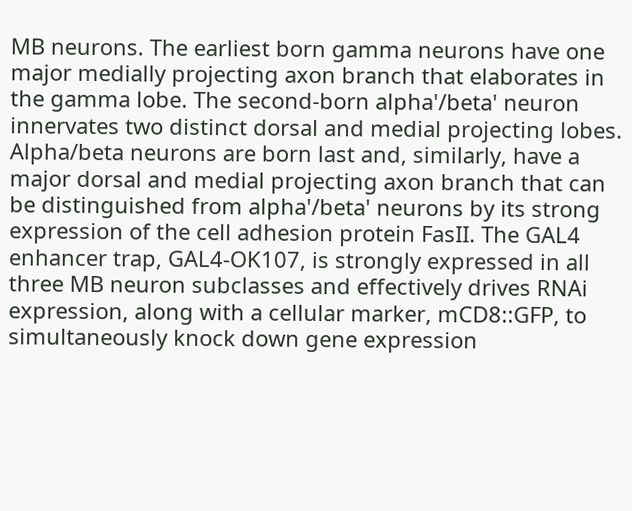MB neurons. The earliest born gamma neurons have one major medially projecting axon branch that elaborates in the gamma lobe. The second-born alpha'/beta' neuron innervates two distinct dorsal and medial projecting lobes. Alpha/beta neurons are born last and, similarly, have a major dorsal and medial projecting axon branch that can be distinguished from alpha'/beta' neurons by its strong expression of the cell adhesion protein FasII. The GAL4 enhancer trap, GAL4-OK107, is strongly expressed in all three MB neuron subclasses and effectively drives RNAi expression, along with a cellular marker, mCD8::GFP, to simultaneously knock down gene expression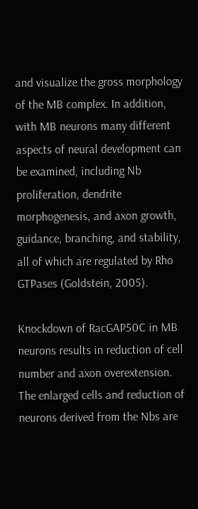and visualize the gross morphology of the MB complex. In addition, with MB neurons many different aspects of neural development can be examined, including Nb proliferation, dendrite morphogenesis, and axon growth, guidance, branching, and stability, all of which are regulated by Rho GTPases (Goldstein, 2005).

Knockdown of RacGAP50C in MB neurons results in reduction of cell number and axon overextension. The enlarged cells and reduction of neurons derived from the Nbs are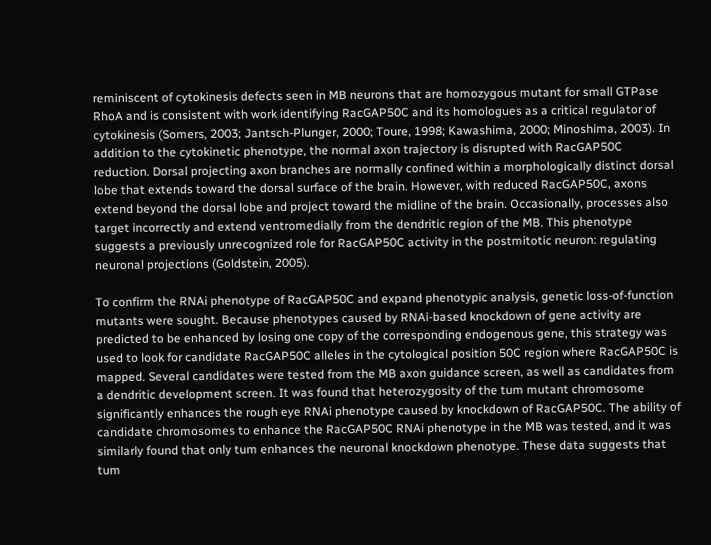reminiscent of cytokinesis defects seen in MB neurons that are homozygous mutant for small GTPase RhoA and is consistent with work identifying RacGAP50C and its homologues as a critical regulator of cytokinesis (Somers, 2003; Jantsch-Plunger, 2000; Toure, 1998; Kawashima, 2000; Minoshima, 2003). In addition to the cytokinetic phenotype, the normal axon trajectory is disrupted with RacGAP50C reduction. Dorsal projecting axon branches are normally confined within a morphologically distinct dorsal lobe that extends toward the dorsal surface of the brain. However, with reduced RacGAP50C, axons extend beyond the dorsal lobe and project toward the midline of the brain. Occasionally, processes also target incorrectly and extend ventromedially from the dendritic region of the MB. This phenotype suggests a previously unrecognized role for RacGAP50C activity in the postmitotic neuron: regulating neuronal projections (Goldstein, 2005).

To confirm the RNAi phenotype of RacGAP50C and expand phenotypic analysis, genetic loss-of-function mutants were sought. Because phenotypes caused by RNAi-based knockdown of gene activity are predicted to be enhanced by losing one copy of the corresponding endogenous gene, this strategy was used to look for candidate RacGAP50C alleles in the cytological position 50C region where RacGAP50C is mapped. Several candidates were tested from the MB axon guidance screen, as well as candidates from a dendritic development screen. It was found that heterozygosity of the tum mutant chromosome significantly enhances the rough eye RNAi phenotype caused by knockdown of RacGAP50C. The ability of candidate chromosomes to enhance the RacGAP50C RNAi phenotype in the MB was tested, and it was similarly found that only tum enhances the neuronal knockdown phenotype. These data suggests that tum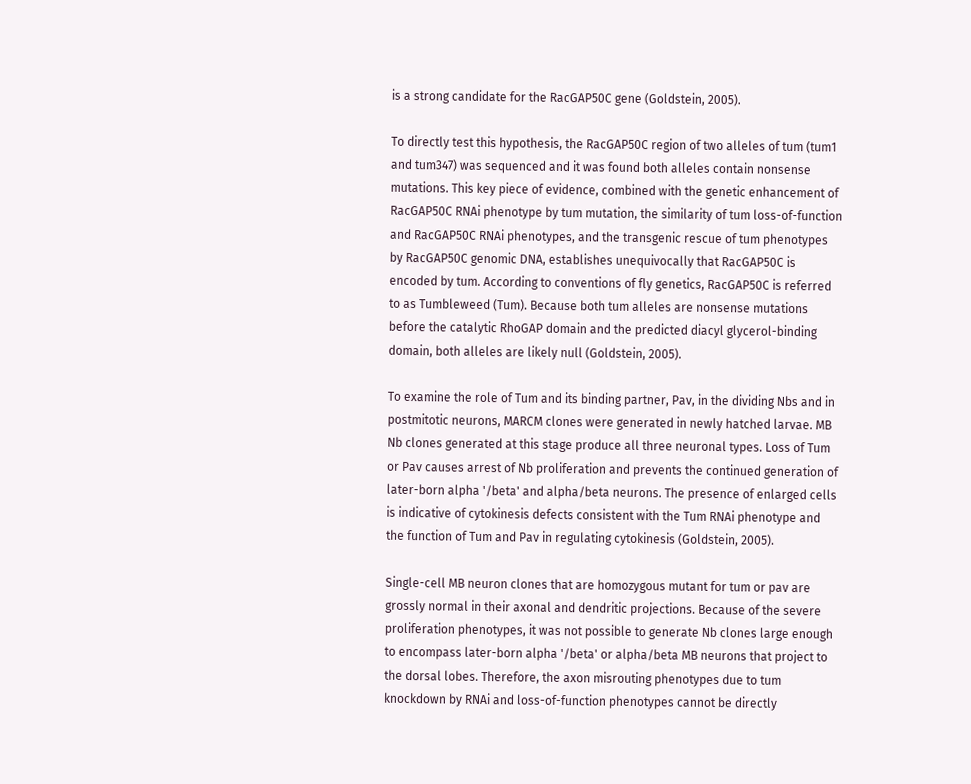is a strong candidate for the RacGAP50C gene (Goldstein, 2005).

To directly test this hypothesis, the RacGAP50C region of two alleles of tum (tum1 and tum347) was sequenced and it was found both alleles contain nonsense mutations. This key piece of evidence, combined with the genetic enhancement of RacGAP50C RNAi phenotype by tum mutation, the similarity of tum loss-of-function and RacGAP50C RNAi phenotypes, and the transgenic rescue of tum phenotypes by RacGAP50C genomic DNA, establishes unequivocally that RacGAP50C is encoded by tum. According to conventions of fly genetics, RacGAP50C is referred to as Tumbleweed (Tum). Because both tum alleles are nonsense mutations before the catalytic RhoGAP domain and the predicted diacyl glycerol-binding domain, both alleles are likely null (Goldstein, 2005).

To examine the role of Tum and its binding partner, Pav, in the dividing Nbs and in postmitotic neurons, MARCM clones were generated in newly hatched larvae. MB Nb clones generated at this stage produce all three neuronal types. Loss of Tum or Pav causes arrest of Nb proliferation and prevents the continued generation of later-born alpha '/beta' and alpha/beta neurons. The presence of enlarged cells is indicative of cytokinesis defects consistent with the Tum RNAi phenotype and the function of Tum and Pav in regulating cytokinesis (Goldstein, 2005).

Single-cell MB neuron clones that are homozygous mutant for tum or pav are grossly normal in their axonal and dendritic projections. Because of the severe proliferation phenotypes, it was not possible to generate Nb clones large enough to encompass later-born alpha '/beta' or alpha/beta MB neurons that project to the dorsal lobes. Therefore, the axon misrouting phenotypes due to tum knockdown by RNAi and loss-of-function phenotypes cannot be directly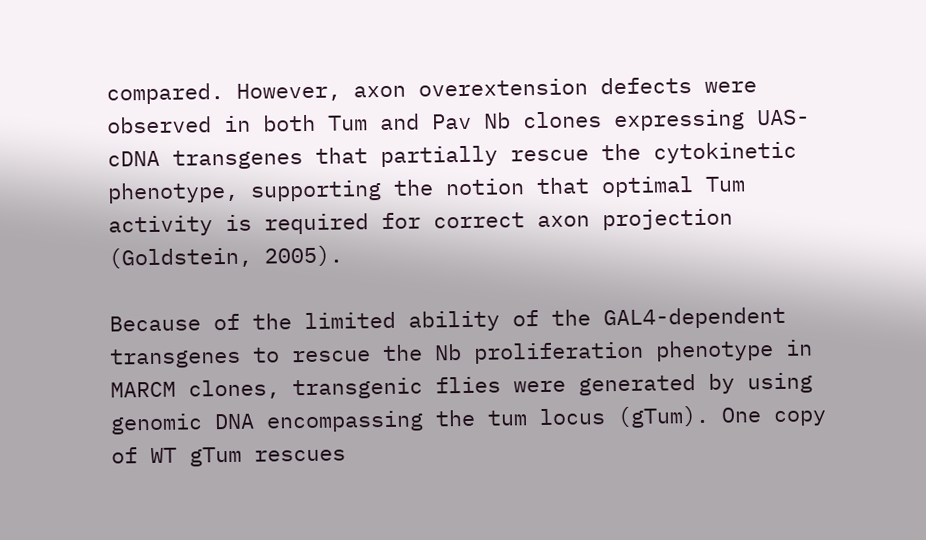compared. However, axon overextension defects were observed in both Tum and Pav Nb clones expressing UAS-cDNA transgenes that partially rescue the cytokinetic phenotype, supporting the notion that optimal Tum activity is required for correct axon projection (Goldstein, 2005).

Because of the limited ability of the GAL4-dependent transgenes to rescue the Nb proliferation phenotype in MARCM clones, transgenic flies were generated by using genomic DNA encompassing the tum locus (gTum). One copy of WT gTum rescues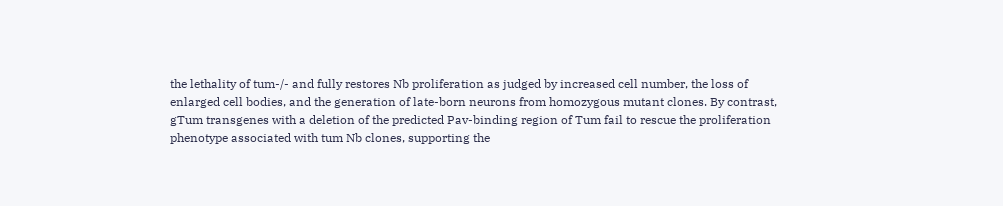the lethality of tum-/- and fully restores Nb proliferation as judged by increased cell number, the loss of enlarged cell bodies, and the generation of late-born neurons from homozygous mutant clones. By contrast, gTum transgenes with a deletion of the predicted Pav-binding region of Tum fail to rescue the proliferation phenotype associated with tum Nb clones, supporting the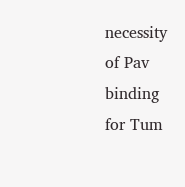necessity of Pav binding for Tum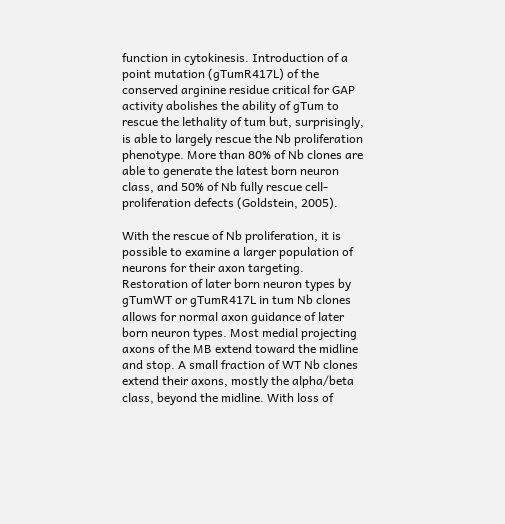function in cytokinesis. Introduction of a point mutation (gTumR417L) of the conserved arginine residue critical for GAP activity abolishes the ability of gTum to rescue the lethality of tum but, surprisingly, is able to largely rescue the Nb proliferation phenotype. More than 80% of Nb clones are able to generate the latest born neuron class, and 50% of Nb fully rescue cell-proliferation defects (Goldstein, 2005).

With the rescue of Nb proliferation, it is possible to examine a larger population of neurons for their axon targeting. Restoration of later born neuron types by gTumWT or gTumR417L in tum Nb clones allows for normal axon guidance of later born neuron types. Most medial projecting axons of the MB extend toward the midline and stop. A small fraction of WT Nb clones extend their axons, mostly the alpha/beta class, beyond the midline. With loss of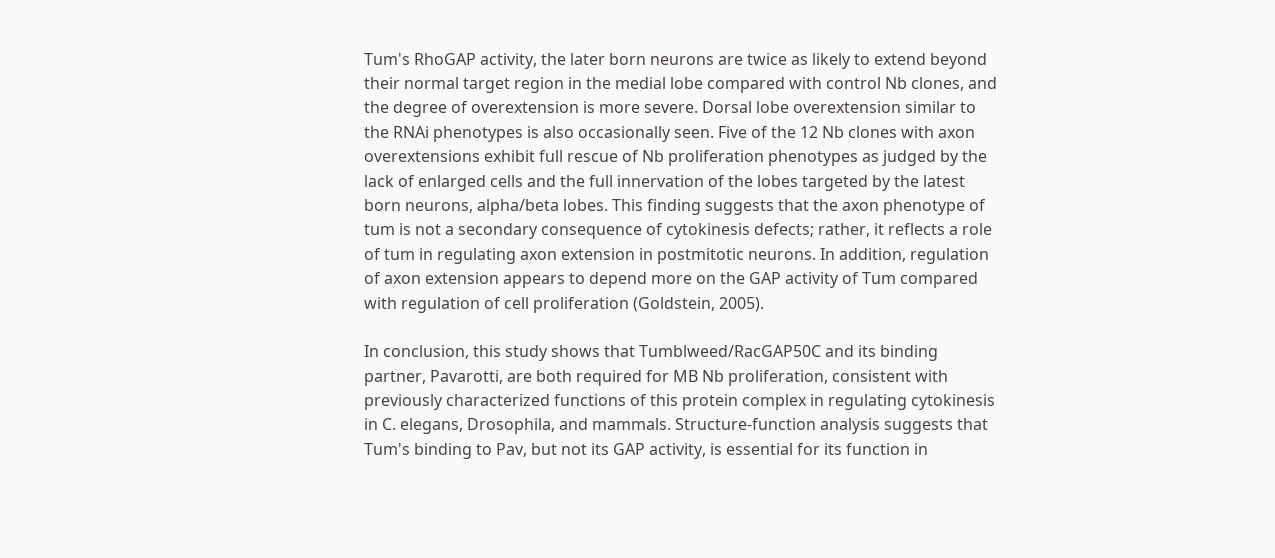Tum's RhoGAP activity, the later born neurons are twice as likely to extend beyond their normal target region in the medial lobe compared with control Nb clones, and the degree of overextension is more severe. Dorsal lobe overextension similar to the RNAi phenotypes is also occasionally seen. Five of the 12 Nb clones with axon overextensions exhibit full rescue of Nb proliferation phenotypes as judged by the lack of enlarged cells and the full innervation of the lobes targeted by the latest born neurons, alpha/beta lobes. This finding suggests that the axon phenotype of tum is not a secondary consequence of cytokinesis defects; rather, it reflects a role of tum in regulating axon extension in postmitotic neurons. In addition, regulation of axon extension appears to depend more on the GAP activity of Tum compared with regulation of cell proliferation (Goldstein, 2005).

In conclusion, this study shows that Tumblweed/RacGAP50C and its binding partner, Pavarotti, are both required for MB Nb proliferation, consistent with previously characterized functions of this protein complex in regulating cytokinesis in C. elegans, Drosophila, and mammals. Structure-function analysis suggests that Tum's binding to Pav, but not its GAP activity, is essential for its function in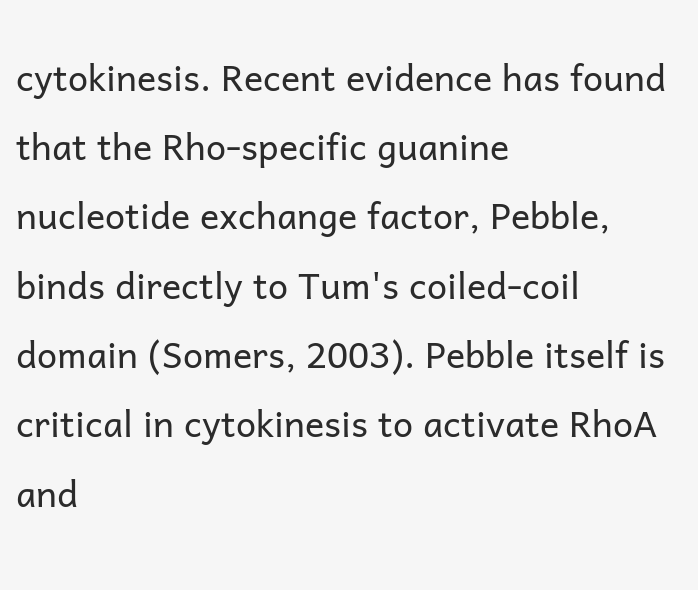cytokinesis. Recent evidence has found that the Rho-specific guanine nucleotide exchange factor, Pebble, binds directly to Tum's coiled-coil domain (Somers, 2003). Pebble itself is critical in cytokinesis to activate RhoA and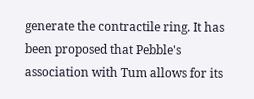generate the contractile ring. It has been proposed that Pebble's association with Tum allows for its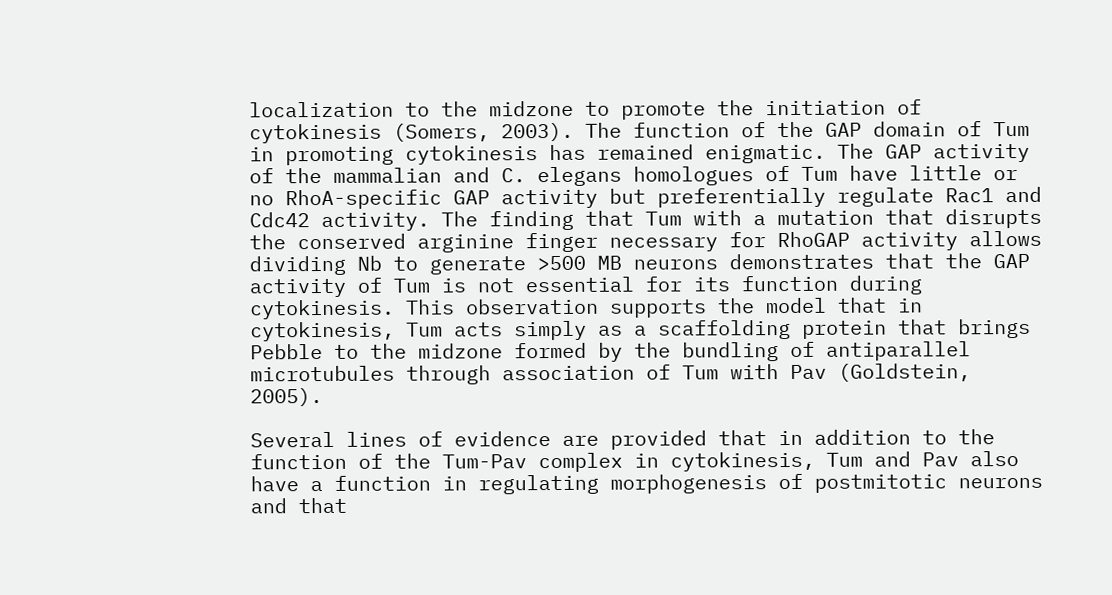localization to the midzone to promote the initiation of cytokinesis (Somers, 2003). The function of the GAP domain of Tum in promoting cytokinesis has remained enigmatic. The GAP activity of the mammalian and C. elegans homologues of Tum have little or no RhoA-specific GAP activity but preferentially regulate Rac1 and Cdc42 activity. The finding that Tum with a mutation that disrupts the conserved arginine finger necessary for RhoGAP activity allows dividing Nb to generate >500 MB neurons demonstrates that the GAP activity of Tum is not essential for its function during cytokinesis. This observation supports the model that in cytokinesis, Tum acts simply as a scaffolding protein that brings Pebble to the midzone formed by the bundling of antiparallel microtubules through association of Tum with Pav (Goldstein, 2005).

Several lines of evidence are provided that in addition to the function of the Tum-Pav complex in cytokinesis, Tum and Pav also have a function in regulating morphogenesis of postmitotic neurons and that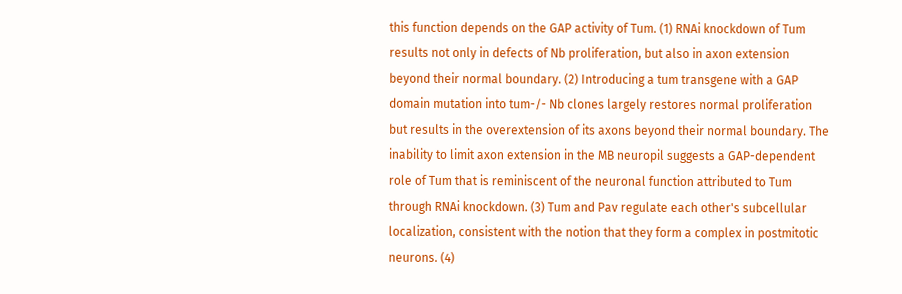this function depends on the GAP activity of Tum. (1) RNAi knockdown of Tum results not only in defects of Nb proliferation, but also in axon extension beyond their normal boundary. (2) Introducing a tum transgene with a GAP domain mutation into tum-/- Nb clones largely restores normal proliferation but results in the overextension of its axons beyond their normal boundary. The inability to limit axon extension in the MB neuropil suggests a GAP-dependent role of Tum that is reminiscent of the neuronal function attributed to Tum through RNAi knockdown. (3) Tum and Pav regulate each other's subcellular localization, consistent with the notion that they form a complex in postmitotic neurons. (4)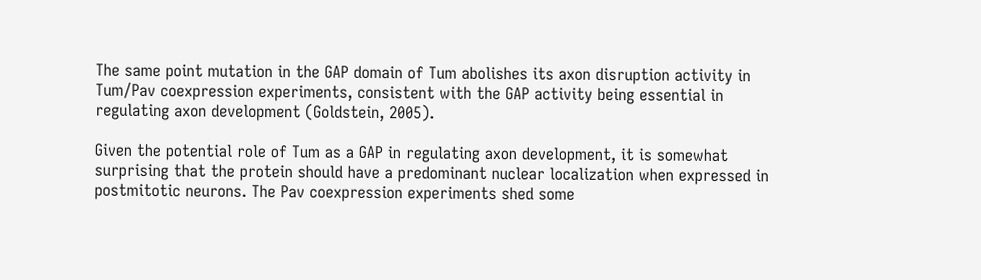The same point mutation in the GAP domain of Tum abolishes its axon disruption activity in Tum/Pav coexpression experiments, consistent with the GAP activity being essential in regulating axon development (Goldstein, 2005).

Given the potential role of Tum as a GAP in regulating axon development, it is somewhat surprising that the protein should have a predominant nuclear localization when expressed in postmitotic neurons. The Pav coexpression experiments shed some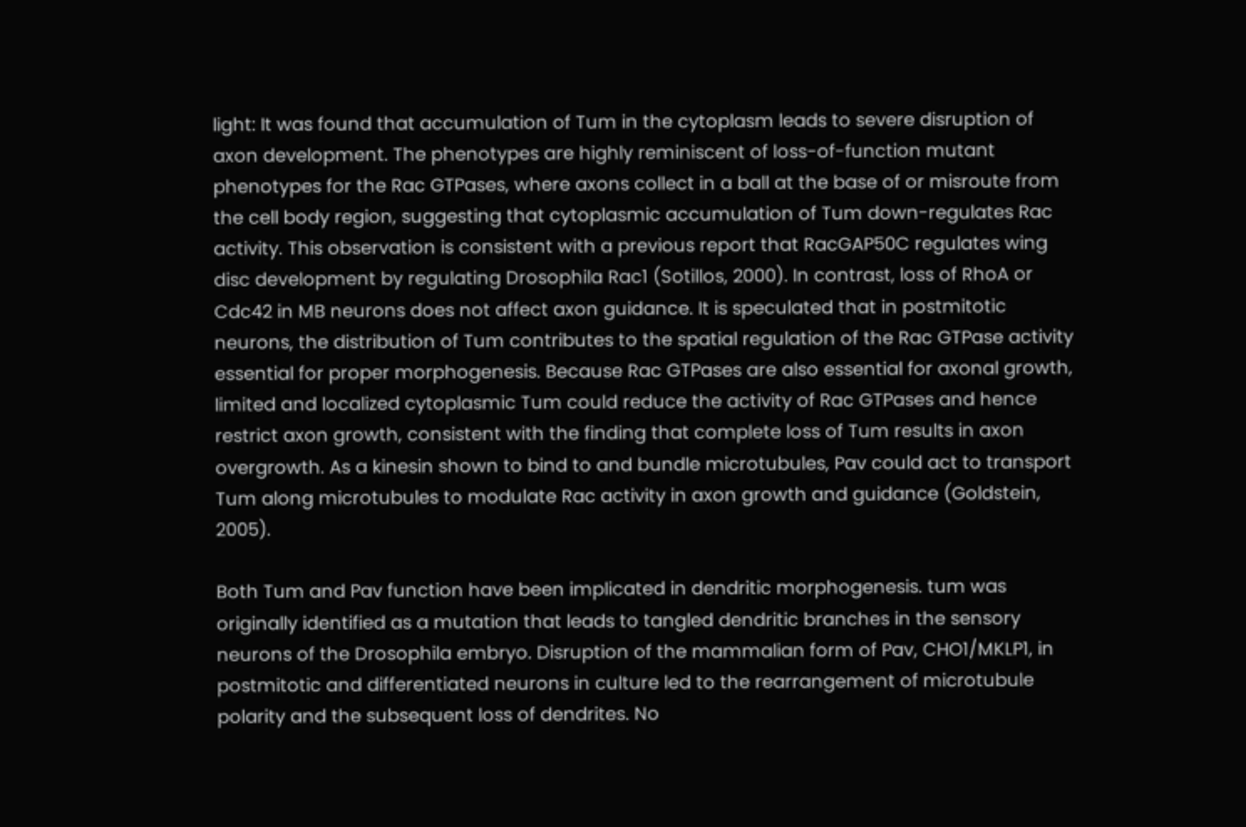light: It was found that accumulation of Tum in the cytoplasm leads to severe disruption of axon development. The phenotypes are highly reminiscent of loss-of-function mutant phenotypes for the Rac GTPases, where axons collect in a ball at the base of or misroute from the cell body region, suggesting that cytoplasmic accumulation of Tum down-regulates Rac activity. This observation is consistent with a previous report that RacGAP50C regulates wing disc development by regulating Drosophila Rac1 (Sotillos, 2000). In contrast, loss of RhoA or Cdc42 in MB neurons does not affect axon guidance. It is speculated that in postmitotic neurons, the distribution of Tum contributes to the spatial regulation of the Rac GTPase activity essential for proper morphogenesis. Because Rac GTPases are also essential for axonal growth, limited and localized cytoplasmic Tum could reduce the activity of Rac GTPases and hence restrict axon growth, consistent with the finding that complete loss of Tum results in axon overgrowth. As a kinesin shown to bind to and bundle microtubules, Pav could act to transport Tum along microtubules to modulate Rac activity in axon growth and guidance (Goldstein, 2005).

Both Tum and Pav function have been implicated in dendritic morphogenesis. tum was originally identified as a mutation that leads to tangled dendritic branches in the sensory neurons of the Drosophila embryo. Disruption of the mammalian form of Pav, CHO1/MKLP1, in postmitotic and differentiated neurons in culture led to the rearrangement of microtubule polarity and the subsequent loss of dendrites. No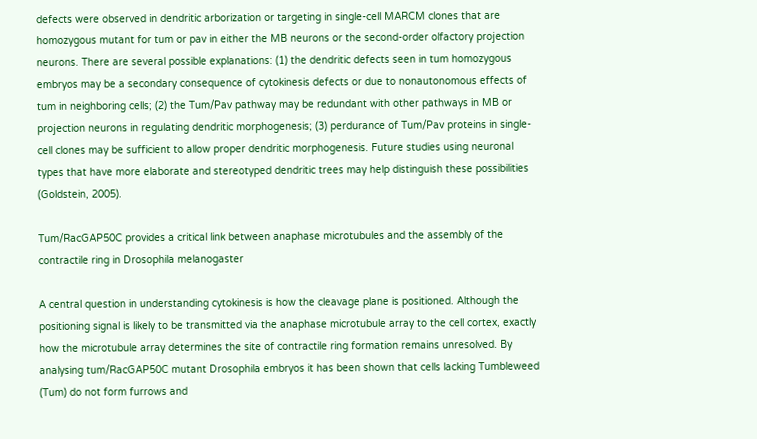defects were observed in dendritic arborization or targeting in single-cell MARCM clones that are homozygous mutant for tum or pav in either the MB neurons or the second-order olfactory projection neurons. There are several possible explanations: (1) the dendritic defects seen in tum homozygous embryos may be a secondary consequence of cytokinesis defects or due to nonautonomous effects of tum in neighboring cells; (2) the Tum/Pav pathway may be redundant with other pathways in MB or projection neurons in regulating dendritic morphogenesis; (3) perdurance of Tum/Pav proteins in single-cell clones may be sufficient to allow proper dendritic morphogenesis. Future studies using neuronal types that have more elaborate and stereotyped dendritic trees may help distinguish these possibilities (Goldstein, 2005).

Tum/RacGAP50C provides a critical link between anaphase microtubules and the assembly of the contractile ring in Drosophila melanogaster

A central question in understanding cytokinesis is how the cleavage plane is positioned. Although the positioning signal is likely to be transmitted via the anaphase microtubule array to the cell cortex, exactly how the microtubule array determines the site of contractile ring formation remains unresolved. By analysing tum/RacGAP50C mutant Drosophila embryos it has been shown that cells lacking Tumbleweed (Tum) do not form furrows and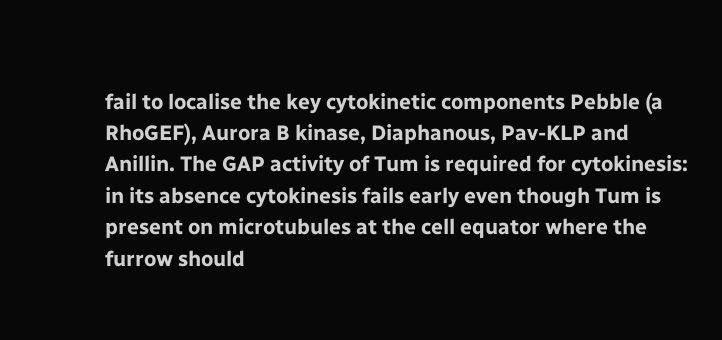fail to localise the key cytokinetic components Pebble (a RhoGEF), Aurora B kinase, Diaphanous, Pav-KLP and Anillin. The GAP activity of Tum is required for cytokinesis: in its absence cytokinesis fails early even though Tum is present on microtubules at the cell equator where the furrow should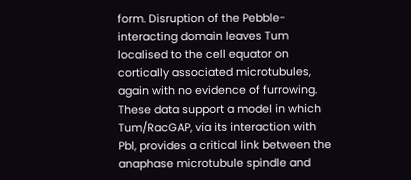form. Disruption of the Pebble-interacting domain leaves Tum localised to the cell equator on cortically associated microtubules, again with no evidence of furrowing. These data support a model in which Tum/RacGAP, via its interaction with Pbl, provides a critical link between the anaphase microtubule spindle and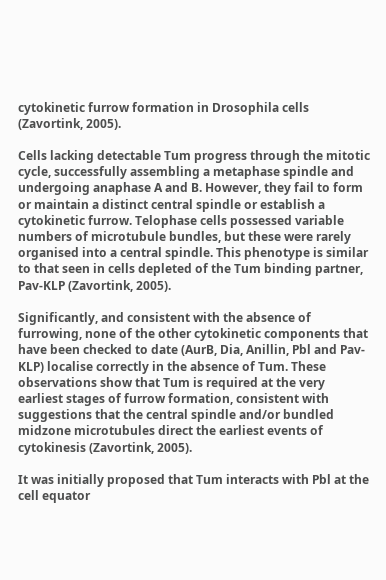cytokinetic furrow formation in Drosophila cells (Zavortink, 2005).

Cells lacking detectable Tum progress through the mitotic cycle, successfully assembling a metaphase spindle and undergoing anaphase A and B. However, they fail to form or maintain a distinct central spindle or establish a cytokinetic furrow. Telophase cells possessed variable numbers of microtubule bundles, but these were rarely organised into a central spindle. This phenotype is similar to that seen in cells depleted of the Tum binding partner, Pav-KLP (Zavortink, 2005).

Significantly, and consistent with the absence of furrowing, none of the other cytokinetic components that have been checked to date (AurB, Dia, Anillin, Pbl and Pav-KLP) localise correctly in the absence of Tum. These observations show that Tum is required at the very earliest stages of furrow formation, consistent with suggestions that the central spindle and/or bundled midzone microtubules direct the earliest events of cytokinesis (Zavortink, 2005).

It was initially proposed that Tum interacts with Pbl at the cell equator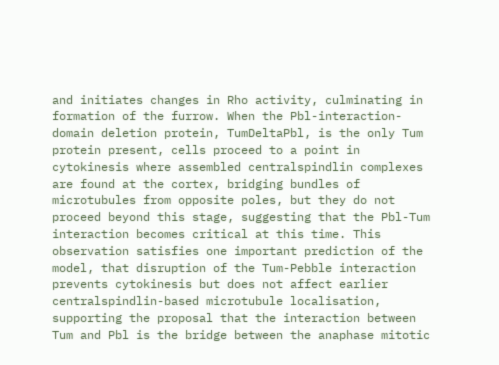and initiates changes in Rho activity, culminating in formation of the furrow. When the Pbl-interaction-domain deletion protein, TumDeltaPbl, is the only Tum protein present, cells proceed to a point in cytokinesis where assembled centralspindlin complexes are found at the cortex, bridging bundles of microtubules from opposite poles, but they do not proceed beyond this stage, suggesting that the Pbl-Tum interaction becomes critical at this time. This observation satisfies one important prediction of the model, that disruption of the Tum-Pebble interaction prevents cytokinesis but does not affect earlier centralspindlin-based microtubule localisation, supporting the proposal that the interaction between Tum and Pbl is the bridge between the anaphase mitotic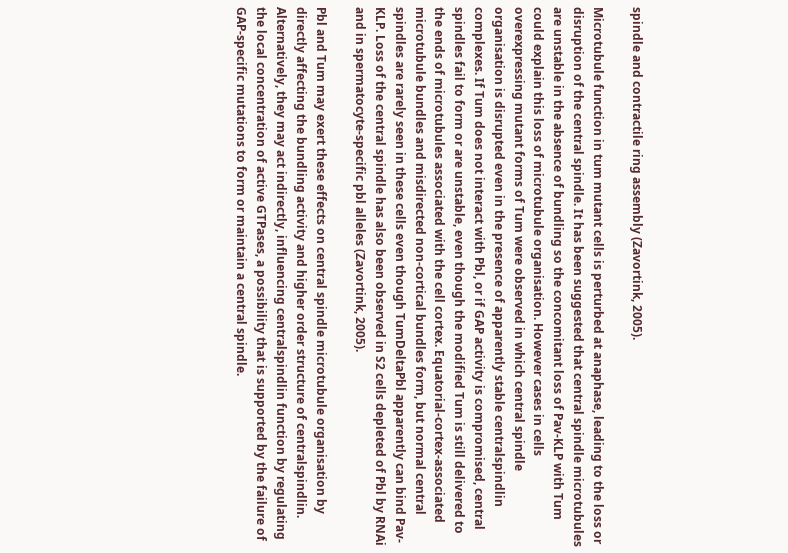spindle and contractile ring assembly (Zavortink, 2005).

Microtubule function in tum mutant cells is perturbed at anaphase, leading to the loss or disruption of the central spindle. It has been suggested that central spindle microtubules are unstable in the absence of bundling so the concomitant loss of Pav-KLP with Tum could explain this loss of microtubule organisation. However cases in cells overexpressing mutant forms of Tum were observed in which central spindle organisation is disrupted even in the presence of apparently stable centralspindlin complexes. If Tum does not interact with Pbl, or if GAP activity is compromised, central spindles fail to form or are unstable, even though the modified Tum is still delivered to the ends of microtubules associated with the cell cortex. Equatorial-cortex-associated microtubule bundles and misdirected non-cortical bundles form, but normal central spindles are rarely seen in these cells even though TumDeltaPbl apparently can bind Pav-KLP. Loss of the central spindle has also been observed in S2 cells depleted of Pbl by RNAi and in spermatocyte-specific pbl alleles (Zavortink, 2005).

Pbl and Tum may exert these effects on central spindle microtubule organisation by directly affecting the bundling activity and higher order structure of centralspindlin. Alternatively, they may act indirectly, influencing centralspindlin function by regulating the local concentration of active GTPases, a possibility that is supported by the failure of GAP-specific mutations to form or maintain a central spindle.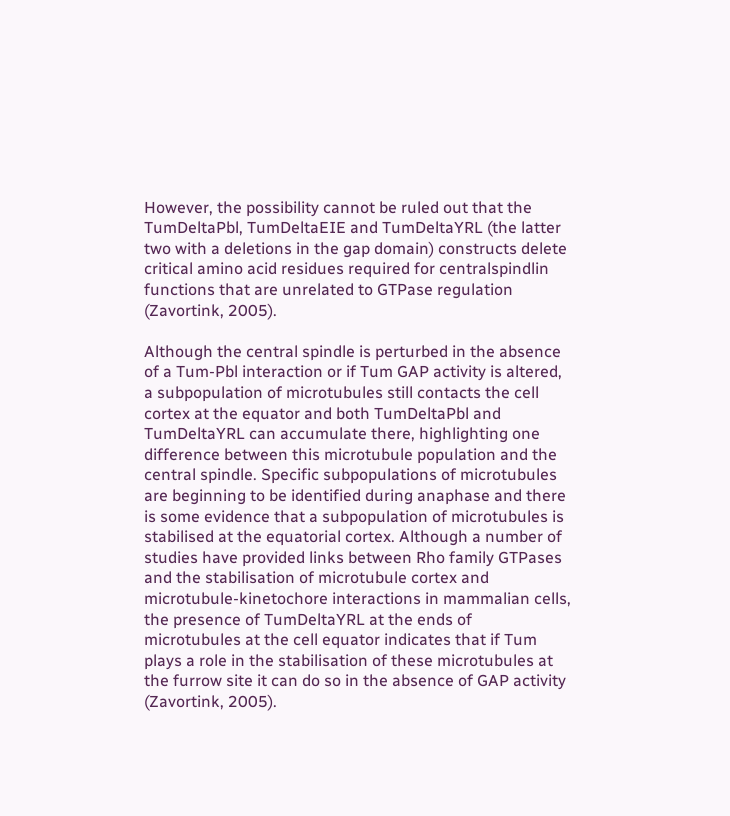However, the possibility cannot be ruled out that the TumDeltaPbl, TumDeltaEIE and TumDeltaYRL (the latter two with a deletions in the gap domain) constructs delete critical amino acid residues required for centralspindlin functions that are unrelated to GTPase regulation (Zavortink, 2005).

Although the central spindle is perturbed in the absence of a Tum-Pbl interaction or if Tum GAP activity is altered, a subpopulation of microtubules still contacts the cell cortex at the equator and both TumDeltaPbl and TumDeltaYRL can accumulate there, highlighting one difference between this microtubule population and the central spindle. Specific subpopulations of microtubules are beginning to be identified during anaphase and there is some evidence that a subpopulation of microtubules is stabilised at the equatorial cortex. Although a number of studies have provided links between Rho family GTPases and the stabilisation of microtubule cortex and microtubule-kinetochore interactions in mammalian cells, the presence of TumDeltaYRL at the ends of microtubules at the cell equator indicates that if Tum plays a role in the stabilisation of these microtubules at the furrow site it can do so in the absence of GAP activity (Zavortink, 2005).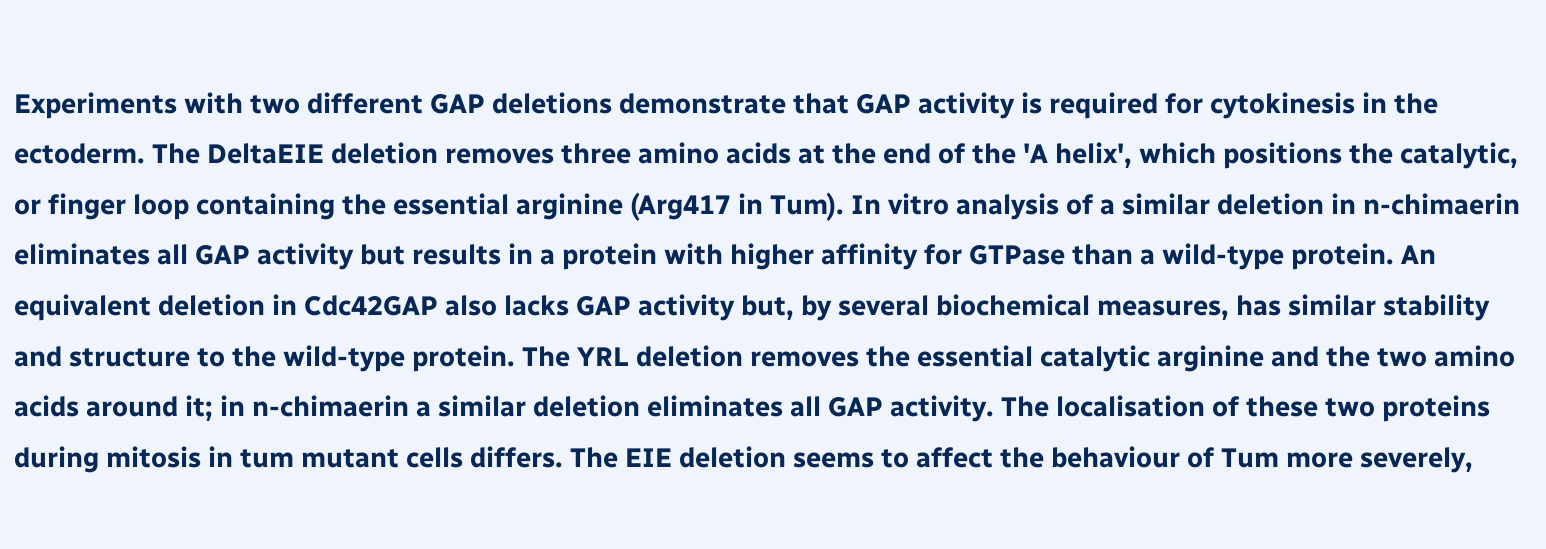Experiments with two different GAP deletions demonstrate that GAP activity is required for cytokinesis in the ectoderm. The DeltaEIE deletion removes three amino acids at the end of the 'A helix', which positions the catalytic, or finger loop containing the essential arginine (Arg417 in Tum). In vitro analysis of a similar deletion in n-chimaerin eliminates all GAP activity but results in a protein with higher affinity for GTPase than a wild-type protein. An equivalent deletion in Cdc42GAP also lacks GAP activity but, by several biochemical measures, has similar stability and structure to the wild-type protein. The YRL deletion removes the essential catalytic arginine and the two amino acids around it; in n-chimaerin a similar deletion eliminates all GAP activity. The localisation of these two proteins during mitosis in tum mutant cells differs. The EIE deletion seems to affect the behaviour of Tum more severely,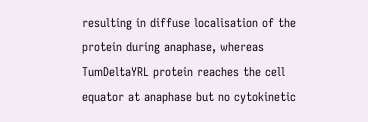resulting in diffuse localisation of the protein during anaphase, whereas TumDeltaYRL protein reaches the cell equator at anaphase but no cytokinetic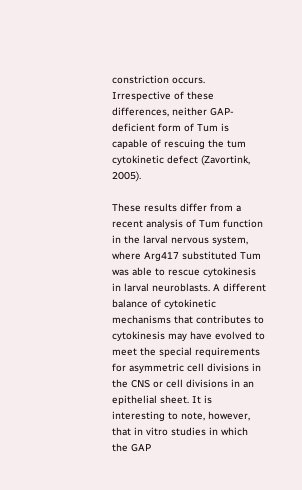constriction occurs. Irrespective of these differences, neither GAP-deficient form of Tum is capable of rescuing the tum cytokinetic defect (Zavortink, 2005).

These results differ from a recent analysis of Tum function in the larval nervous system, where Arg417 substituted Tum was able to rescue cytokinesis in larval neuroblasts. A different balance of cytokinetic mechanisms that contributes to cytokinesis may have evolved to meet the special requirements for asymmetric cell divisions in the CNS or cell divisions in an epithelial sheet. It is interesting to note, however, that in vitro studies in which the GAP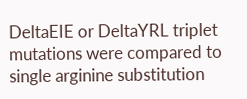DeltaEIE or DeltaYRL triplet mutations were compared to single arginine substitution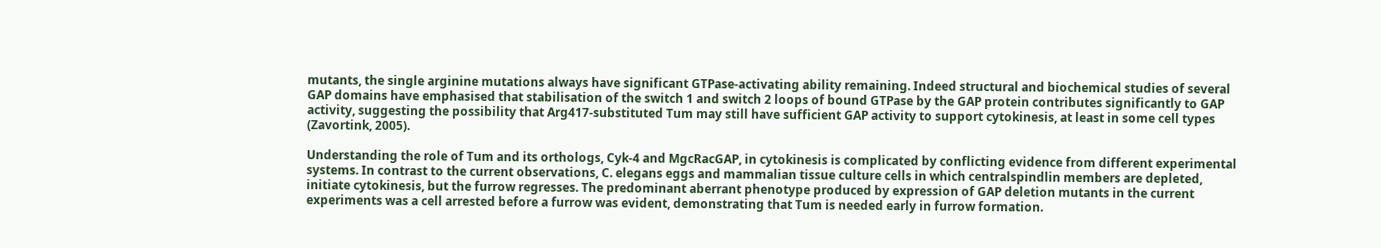mutants, the single arginine mutations always have significant GTPase-activating ability remaining. Indeed structural and biochemical studies of several GAP domains have emphasised that stabilisation of the switch 1 and switch 2 loops of bound GTPase by the GAP protein contributes significantly to GAP activity, suggesting the possibility that Arg417-substituted Tum may still have sufficient GAP activity to support cytokinesis, at least in some cell types (Zavortink, 2005).

Understanding the role of Tum and its orthologs, Cyk-4 and MgcRacGAP, in cytokinesis is complicated by conflicting evidence from different experimental systems. In contrast to the current observations, C. elegans eggs and mammalian tissue culture cells in which centralspindlin members are depleted, initiate cytokinesis, but the furrow regresses. The predominant aberrant phenotype produced by expression of GAP deletion mutants in the current experiments was a cell arrested before a furrow was evident, demonstrating that Tum is needed early in furrow formation.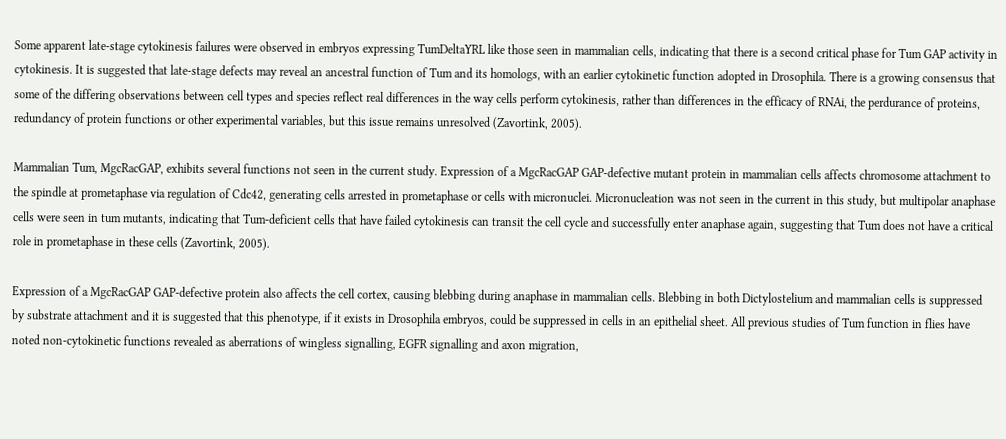Some apparent late-stage cytokinesis failures were observed in embryos expressing TumDeltaYRL like those seen in mammalian cells, indicating that there is a second critical phase for Tum GAP activity in cytokinesis. It is suggested that late-stage defects may reveal an ancestral function of Tum and its homologs, with an earlier cytokinetic function adopted in Drosophila. There is a growing consensus that some of the differing observations between cell types and species reflect real differences in the way cells perform cytokinesis, rather than differences in the efficacy of RNAi, the perdurance of proteins, redundancy of protein functions or other experimental variables, but this issue remains unresolved (Zavortink, 2005).

Mammalian Tum, MgcRacGAP, exhibits several functions not seen in the current study. Expression of a MgcRacGAP GAP-defective mutant protein in mammalian cells affects chromosome attachment to the spindle at prometaphase via regulation of Cdc42, generating cells arrested in prometaphase or cells with micronuclei. Micronucleation was not seen in the current in this study, but multipolar anaphase cells were seen in tum mutants, indicating that Tum-deficient cells that have failed cytokinesis can transit the cell cycle and successfully enter anaphase again, suggesting that Tum does not have a critical role in prometaphase in these cells (Zavortink, 2005).

Expression of a MgcRacGAP GAP-defective protein also affects the cell cortex, causing blebbing during anaphase in mammalian cells. Blebbing in both Dictylostelium and mammalian cells is suppressed by substrate attachment and it is suggested that this phenotype, if it exists in Drosophila embryos, could be suppressed in cells in an epithelial sheet. All previous studies of Tum function in flies have noted non-cytokinetic functions revealed as aberrations of wingless signalling, EGFR signalling and axon migration,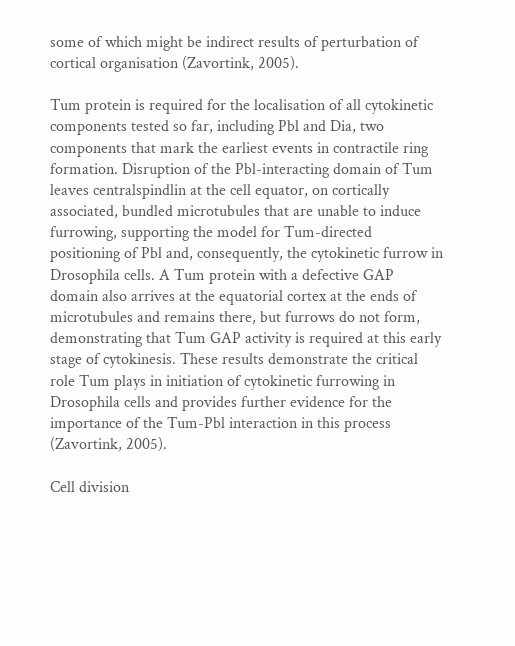some of which might be indirect results of perturbation of cortical organisation (Zavortink, 2005).

Tum protein is required for the localisation of all cytokinetic components tested so far, including Pbl and Dia, two components that mark the earliest events in contractile ring formation. Disruption of the Pbl-interacting domain of Tum leaves centralspindlin at the cell equator, on cortically associated, bundled microtubules that are unable to induce furrowing, supporting the model for Tum-directed positioning of Pbl and, consequently, the cytokinetic furrow in Drosophila cells. A Tum protein with a defective GAP domain also arrives at the equatorial cortex at the ends of microtubules and remains there, but furrows do not form, demonstrating that Tum GAP activity is required at this early stage of cytokinesis. These results demonstrate the critical role Tum plays in initiation of cytokinetic furrowing in Drosophila cells and provides further evidence for the importance of the Tum-Pbl interaction in this process (Zavortink, 2005).

Cell division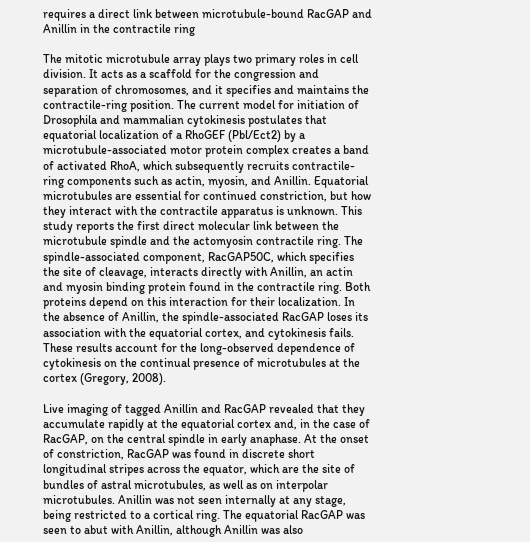requires a direct link between microtubule-bound RacGAP and Anillin in the contractile ring

The mitotic microtubule array plays two primary roles in cell division. It acts as a scaffold for the congression and separation of chromosomes, and it specifies and maintains the contractile-ring position. The current model for initiation of Drosophila and mammalian cytokinesis postulates that equatorial localization of a RhoGEF (Pbl/Ect2) by a microtubule-associated motor protein complex creates a band of activated RhoA, which subsequently recruits contractile-ring components such as actin, myosin, and Anillin. Equatorial microtubules are essential for continued constriction, but how they interact with the contractile apparatus is unknown. This study reports the first direct molecular link between the microtubule spindle and the actomyosin contractile ring. The spindle-associated component, RacGAP50C, which specifies the site of cleavage, interacts directly with Anillin, an actin and myosin binding protein found in the contractile ring. Both proteins depend on this interaction for their localization. In the absence of Anillin, the spindle-associated RacGAP loses its association with the equatorial cortex, and cytokinesis fails. These results account for the long-observed dependence of cytokinesis on the continual presence of microtubules at the cortex (Gregory, 2008).

Live imaging of tagged Anillin and RacGAP revealed that they accumulate rapidly at the equatorial cortex and, in the case of RacGAP, on the central spindle in early anaphase. At the onset of constriction, RacGAP was found in discrete short longitudinal stripes across the equator, which are the site of bundles of astral microtubules, as well as on interpolar microtubules. Anillin was not seen internally at any stage, being restricted to a cortical ring. The equatorial RacGAP was seen to abut with Anillin, although Anillin was also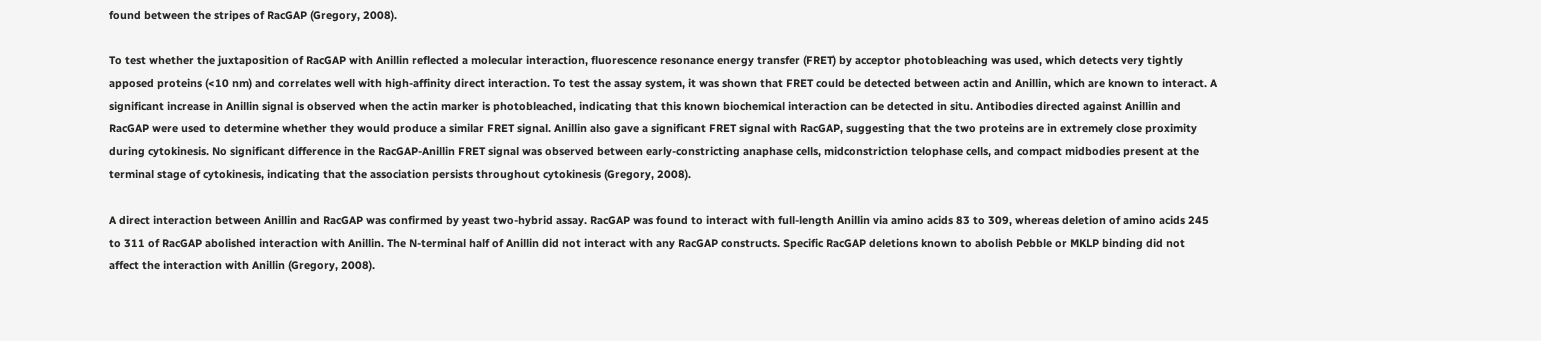found between the stripes of RacGAP (Gregory, 2008).

To test whether the juxtaposition of RacGAP with Anillin reflected a molecular interaction, fluorescence resonance energy transfer (FRET) by acceptor photobleaching was used, which detects very tightly apposed proteins (<10 nm) and correlates well with high-affinity direct interaction. To test the assay system, it was shown that FRET could be detected between actin and Anillin, which are known to interact. A significant increase in Anillin signal is observed when the actin marker is photobleached, indicating that this known biochemical interaction can be detected in situ. Antibodies directed against Anillin and RacGAP were used to determine whether they would produce a similar FRET signal. Anillin also gave a significant FRET signal with RacGAP, suggesting that the two proteins are in extremely close proximity during cytokinesis. No significant difference in the RacGAP-Anillin FRET signal was observed between early-constricting anaphase cells, midconstriction telophase cells, and compact midbodies present at the terminal stage of cytokinesis, indicating that the association persists throughout cytokinesis (Gregory, 2008).

A direct interaction between Anillin and RacGAP was confirmed by yeast two-hybrid assay. RacGAP was found to interact with full-length Anillin via amino acids 83 to 309, whereas deletion of amino acids 245 to 311 of RacGAP abolished interaction with Anillin. The N-terminal half of Anillin did not interact with any RacGAP constructs. Specific RacGAP deletions known to abolish Pebble or MKLP binding did not affect the interaction with Anillin (Gregory, 2008).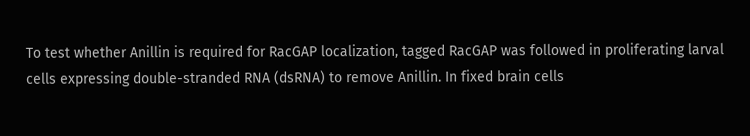To test whether Anillin is required for RacGAP localization, tagged RacGAP was followed in proliferating larval cells expressing double-stranded RNA (dsRNA) to remove Anillin. In fixed brain cells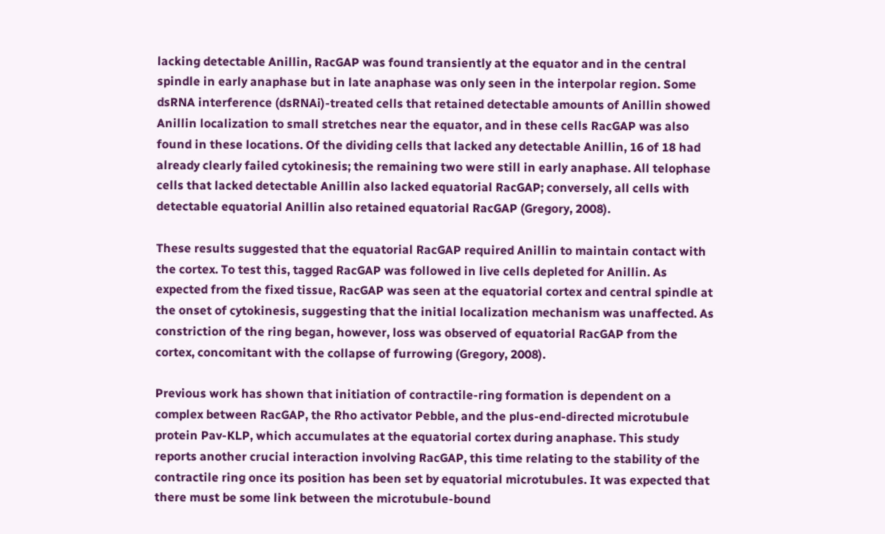lacking detectable Anillin, RacGAP was found transiently at the equator and in the central spindle in early anaphase but in late anaphase was only seen in the interpolar region. Some dsRNA interference (dsRNAi)-treated cells that retained detectable amounts of Anillin showed Anillin localization to small stretches near the equator, and in these cells RacGAP was also found in these locations. Of the dividing cells that lacked any detectable Anillin, 16 of 18 had already clearly failed cytokinesis; the remaining two were still in early anaphase. All telophase cells that lacked detectable Anillin also lacked equatorial RacGAP; conversely, all cells with detectable equatorial Anillin also retained equatorial RacGAP (Gregory, 2008).

These results suggested that the equatorial RacGAP required Anillin to maintain contact with the cortex. To test this, tagged RacGAP was followed in live cells depleted for Anillin. As expected from the fixed tissue, RacGAP was seen at the equatorial cortex and central spindle at the onset of cytokinesis, suggesting that the initial localization mechanism was unaffected. As constriction of the ring began, however, loss was observed of equatorial RacGAP from the cortex, concomitant with the collapse of furrowing (Gregory, 2008).

Previous work has shown that initiation of contractile-ring formation is dependent on a complex between RacGAP, the Rho activator Pebble, and the plus-end-directed microtubule protein Pav-KLP, which accumulates at the equatorial cortex during anaphase. This study reports another crucial interaction involving RacGAP, this time relating to the stability of the contractile ring once its position has been set by equatorial microtubules. It was expected that there must be some link between the microtubule-bound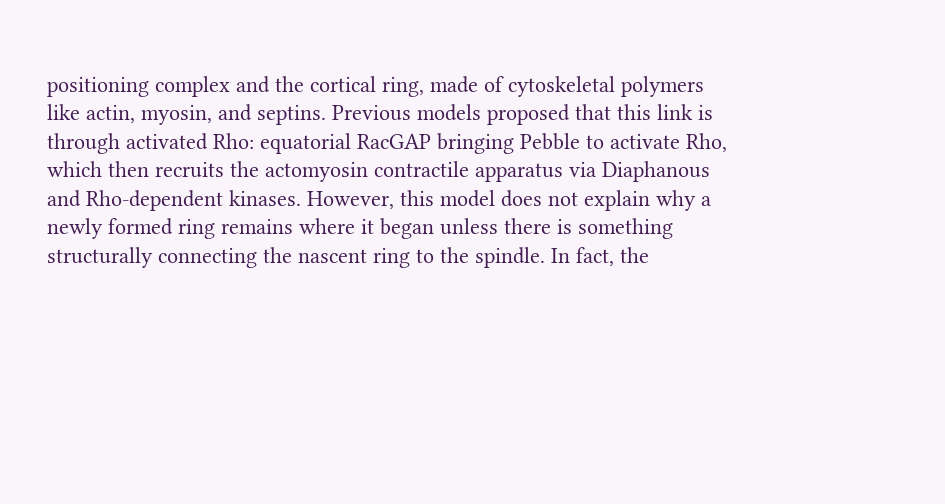positioning complex and the cortical ring, made of cytoskeletal polymers like actin, myosin, and septins. Previous models proposed that this link is through activated Rho: equatorial RacGAP bringing Pebble to activate Rho, which then recruits the actomyosin contractile apparatus via Diaphanous and Rho-dependent kinases. However, this model does not explain why a newly formed ring remains where it began unless there is something structurally connecting the nascent ring to the spindle. In fact, the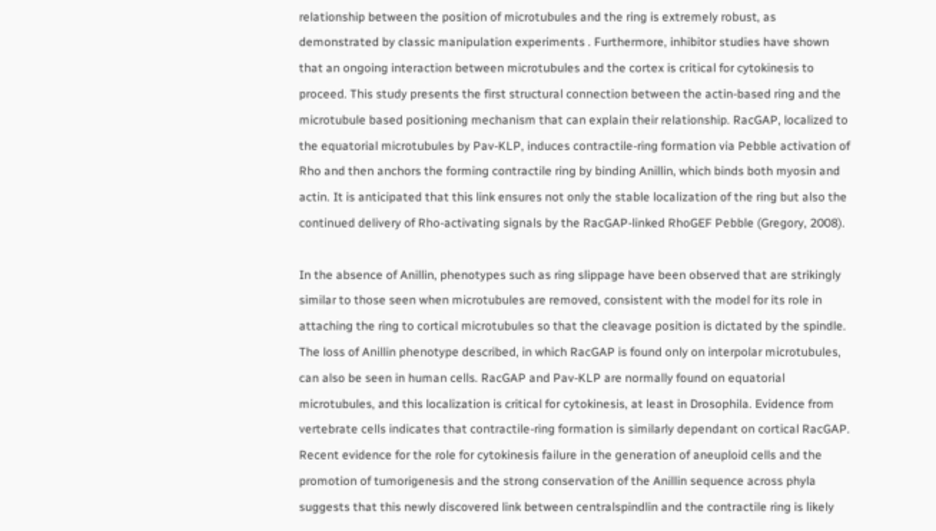relationship between the position of microtubules and the ring is extremely robust, as demonstrated by classic manipulation experiments . Furthermore, inhibitor studies have shown that an ongoing interaction between microtubules and the cortex is critical for cytokinesis to proceed. This study presents the first structural connection between the actin-based ring and the microtubule based positioning mechanism that can explain their relationship. RacGAP, localized to the equatorial microtubules by Pav-KLP, induces contractile-ring formation via Pebble activation of Rho and then anchors the forming contractile ring by binding Anillin, which binds both myosin and actin. It is anticipated that this link ensures not only the stable localization of the ring but also the continued delivery of Rho-activating signals by the RacGAP-linked RhoGEF Pebble (Gregory, 2008).

In the absence of Anillin, phenotypes such as ring slippage have been observed that are strikingly similar to those seen when microtubules are removed, consistent with the model for its role in attaching the ring to cortical microtubules so that the cleavage position is dictated by the spindle. The loss of Anillin phenotype described, in which RacGAP is found only on interpolar microtubules, can also be seen in human cells. RacGAP and Pav-KLP are normally found on equatorial microtubules, and this localization is critical for cytokinesis, at least in Drosophila. Evidence from vertebrate cells indicates that contractile-ring formation is similarly dependant on cortical RacGAP. Recent evidence for the role for cytokinesis failure in the generation of aneuploid cells and the promotion of tumorigenesis and the strong conservation of the Anillin sequence across phyla suggests that this newly discovered link between centralspindlin and the contractile ring is likely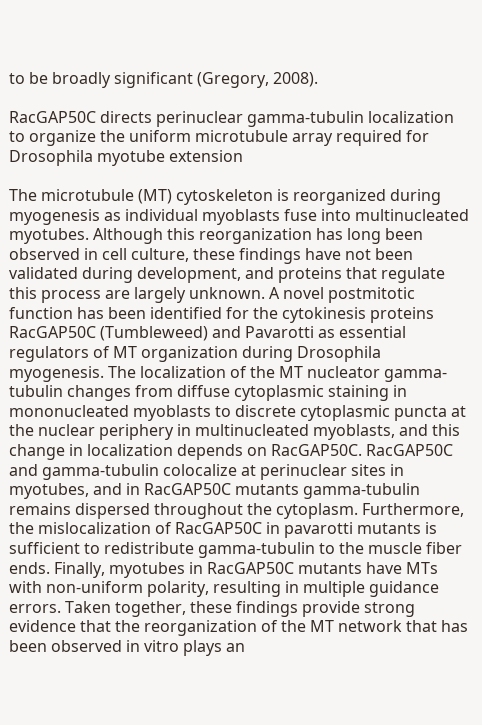to be broadly significant (Gregory, 2008).

RacGAP50C directs perinuclear gamma-tubulin localization to organize the uniform microtubule array required for Drosophila myotube extension

The microtubule (MT) cytoskeleton is reorganized during myogenesis as individual myoblasts fuse into multinucleated myotubes. Although this reorganization has long been observed in cell culture, these findings have not been validated during development, and proteins that regulate this process are largely unknown. A novel postmitotic function has been identified for the cytokinesis proteins RacGAP50C (Tumbleweed) and Pavarotti as essential regulators of MT organization during Drosophila myogenesis. The localization of the MT nucleator gamma-tubulin changes from diffuse cytoplasmic staining in mononucleated myoblasts to discrete cytoplasmic puncta at the nuclear periphery in multinucleated myoblasts, and this change in localization depends on RacGAP50C. RacGAP50C and gamma-tubulin colocalize at perinuclear sites in myotubes, and in RacGAP50C mutants gamma-tubulin remains dispersed throughout the cytoplasm. Furthermore, the mislocalization of RacGAP50C in pavarotti mutants is sufficient to redistribute gamma-tubulin to the muscle fiber ends. Finally, myotubes in RacGAP50C mutants have MTs with non-uniform polarity, resulting in multiple guidance errors. Taken together, these findings provide strong evidence that the reorganization of the MT network that has been observed in vitro plays an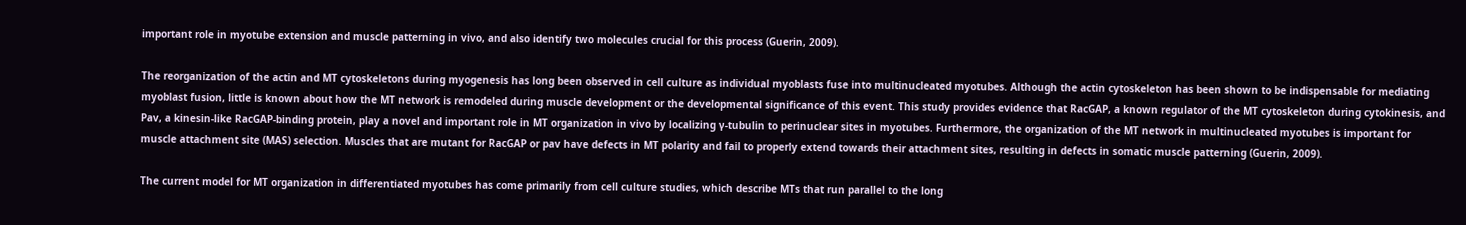important role in myotube extension and muscle patterning in vivo, and also identify two molecules crucial for this process (Guerin, 2009).

The reorganization of the actin and MT cytoskeletons during myogenesis has long been observed in cell culture as individual myoblasts fuse into multinucleated myotubes. Although the actin cytoskeleton has been shown to be indispensable for mediating myoblast fusion, little is known about how the MT network is remodeled during muscle development or the developmental significance of this event. This study provides evidence that RacGAP, a known regulator of the MT cytoskeleton during cytokinesis, and Pav, a kinesin-like RacGAP-binding protein, play a novel and important role in MT organization in vivo by localizing γ-tubulin to perinuclear sites in myotubes. Furthermore, the organization of the MT network in multinucleated myotubes is important for muscle attachment site (MAS) selection. Muscles that are mutant for RacGAP or pav have defects in MT polarity and fail to properly extend towards their attachment sites, resulting in defects in somatic muscle patterning (Guerin, 2009).

The current model for MT organization in differentiated myotubes has come primarily from cell culture studies, which describe MTs that run parallel to the long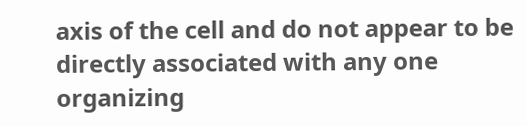axis of the cell and do not appear to be directly associated with any one organizing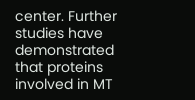center. Further studies have demonstrated that proteins involved in MT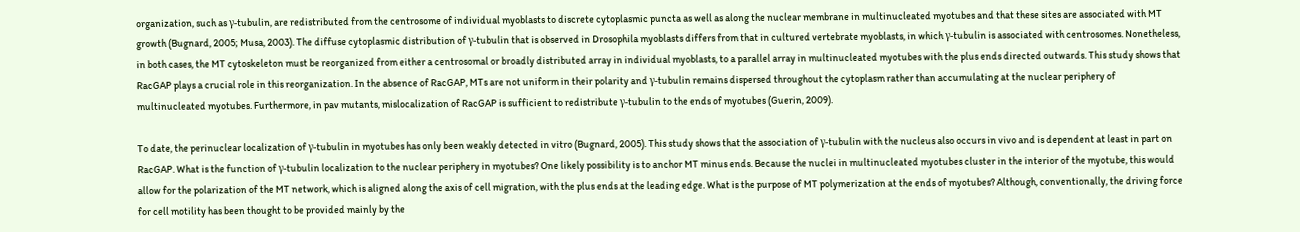organization, such as γ-tubulin, are redistributed from the centrosome of individual myoblasts to discrete cytoplasmic puncta as well as along the nuclear membrane in multinucleated myotubes and that these sites are associated with MT growth (Bugnard, 2005; Musa, 2003). The diffuse cytoplasmic distribution of γ-tubulin that is observed in Drosophila myoblasts differs from that in cultured vertebrate myoblasts, in which γ-tubulin is associated with centrosomes. Nonetheless, in both cases, the MT cytoskeleton must be reorganized from either a centrosomal or broadly distributed array in individual myoblasts, to a parallel array in multinucleated myotubes with the plus ends directed outwards. This study shows that RacGAP plays a crucial role in this reorganization. In the absence of RacGAP, MTs are not uniform in their polarity and γ-tubulin remains dispersed throughout the cytoplasm rather than accumulating at the nuclear periphery of multinucleated myotubes. Furthermore, in pav mutants, mislocalization of RacGAP is sufficient to redistribute γ-tubulin to the ends of myotubes (Guerin, 2009).

To date, the perinuclear localization of γ-tubulin in myotubes has only been weakly detected in vitro (Bugnard, 2005). This study shows that the association of γ-tubulin with the nucleus also occurs in vivo and is dependent at least in part on RacGAP. What is the function of γ-tubulin localization to the nuclear periphery in myotubes? One likely possibility is to anchor MT minus ends. Because the nuclei in multinucleated myotubes cluster in the interior of the myotube, this would allow for the polarization of the MT network, which is aligned along the axis of cell migration, with the plus ends at the leading edge. What is the purpose of MT polymerization at the ends of myotubes? Although, conventionally, the driving force for cell motility has been thought to be provided mainly by the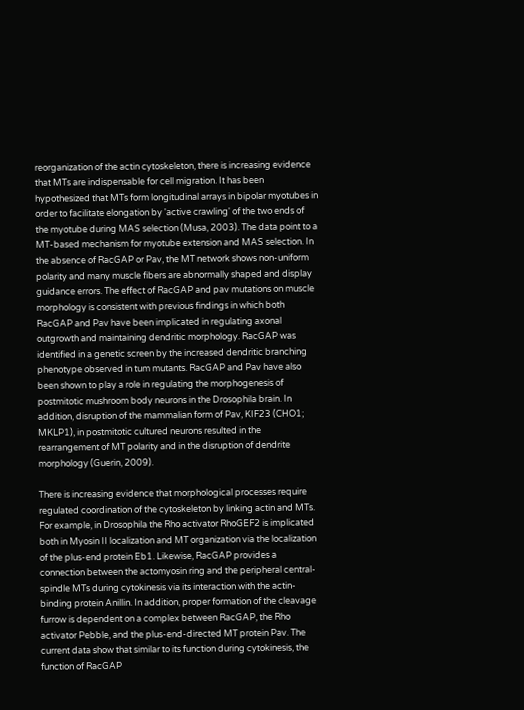reorganization of the actin cytoskeleton, there is increasing evidence that MTs are indispensable for cell migration. It has been hypothesized that MTs form longitudinal arrays in bipolar myotubes in order to facilitate elongation by 'active crawling' of the two ends of the myotube during MAS selection (Musa, 2003). The data point to a MT-based mechanism for myotube extension and MAS selection. In the absence of RacGAP or Pav, the MT network shows non-uniform polarity and many muscle fibers are abnormally shaped and display guidance errors. The effect of RacGAP and pav mutations on muscle morphology is consistent with previous findings in which both RacGAP and Pav have been implicated in regulating axonal outgrowth and maintaining dendritic morphology. RacGAP was identified in a genetic screen by the increased dendritic branching phenotype observed in tum mutants. RacGAP and Pav have also been shown to play a role in regulating the morphogenesis of postmitotic mushroom body neurons in the Drosophila brain. In addition, disruption of the mammalian form of Pav, KIF23 (CHO1; MKLP1), in postmitotic cultured neurons resulted in the rearrangement of MT polarity and in the disruption of dendrite morphology (Guerin, 2009).

There is increasing evidence that morphological processes require regulated coordination of the cytoskeleton by linking actin and MTs. For example, in Drosophila the Rho activator RhoGEF2 is implicated both in Myosin II localization and MT organization via the localization of the plus-end protein Eb1. Likewise, RacGAP provides a connection between the actomyosin ring and the peripheral central-spindle MTs during cytokinesis via its interaction with the actin-binding protein Anillin. In addition, proper formation of the cleavage furrow is dependent on a complex between RacGAP, the Rho activator Pebble, and the plus-end-directed MT protein Pav. The current data show that similar to its function during cytokinesis, the function of RacGAP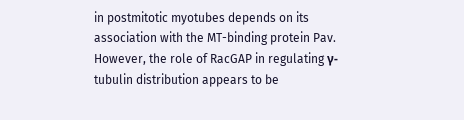in postmitotic myotubes depends on its association with the MT-binding protein Pav. However, the role of RacGAP in regulating γ-tubulin distribution appears to be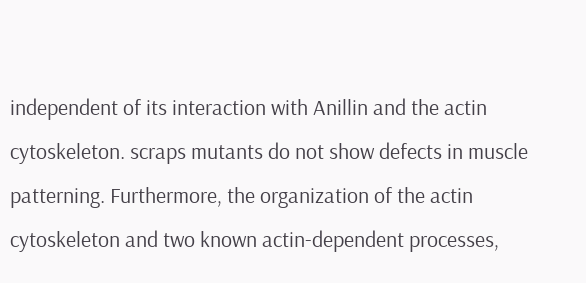independent of its interaction with Anillin and the actin cytoskeleton. scraps mutants do not show defects in muscle patterning. Furthermore, the organization of the actin cytoskeleton and two known actin-dependent processes,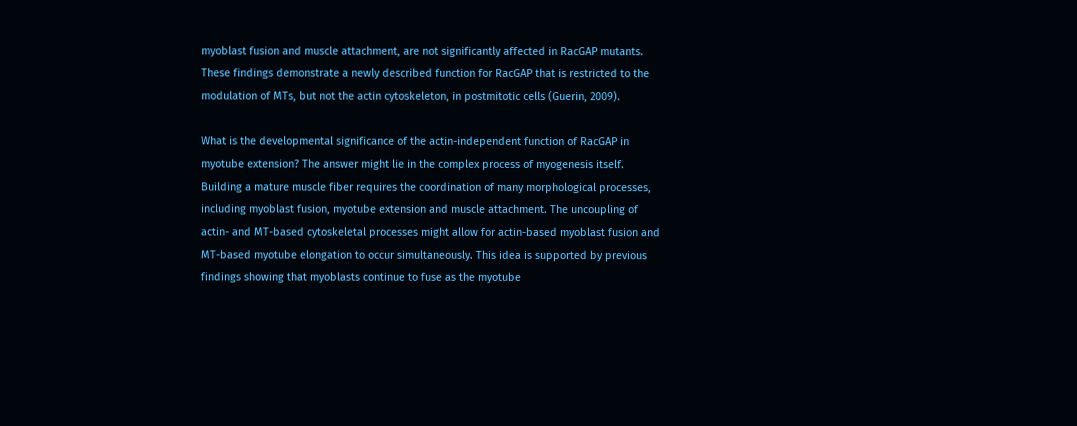myoblast fusion and muscle attachment, are not significantly affected in RacGAP mutants. These findings demonstrate a newly described function for RacGAP that is restricted to the modulation of MTs, but not the actin cytoskeleton, in postmitotic cells (Guerin, 2009).

What is the developmental significance of the actin-independent function of RacGAP in myotube extension? The answer might lie in the complex process of myogenesis itself. Building a mature muscle fiber requires the coordination of many morphological processes, including myoblast fusion, myotube extension and muscle attachment. The uncoupling of actin- and MT-based cytoskeletal processes might allow for actin-based myoblast fusion and MT-based myotube elongation to occur simultaneously. This idea is supported by previous findings showing that myoblasts continue to fuse as the myotube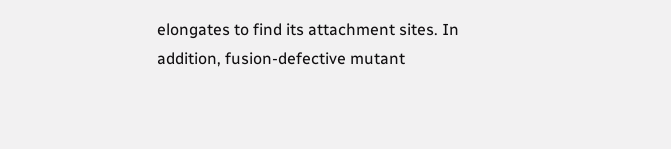elongates to find its attachment sites. In addition, fusion-defective mutant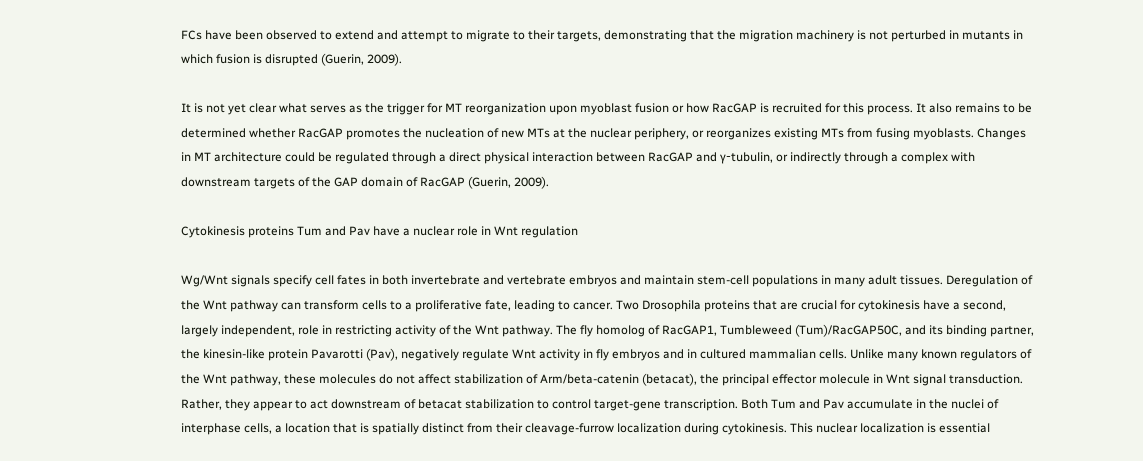FCs have been observed to extend and attempt to migrate to their targets, demonstrating that the migration machinery is not perturbed in mutants in which fusion is disrupted (Guerin, 2009).

It is not yet clear what serves as the trigger for MT reorganization upon myoblast fusion or how RacGAP is recruited for this process. It also remains to be determined whether RacGAP promotes the nucleation of new MTs at the nuclear periphery, or reorganizes existing MTs from fusing myoblasts. Changes in MT architecture could be regulated through a direct physical interaction between RacGAP and γ-tubulin, or indirectly through a complex with downstream targets of the GAP domain of RacGAP (Guerin, 2009).

Cytokinesis proteins Tum and Pav have a nuclear role in Wnt regulation

Wg/Wnt signals specify cell fates in both invertebrate and vertebrate embryos and maintain stem-cell populations in many adult tissues. Deregulation of the Wnt pathway can transform cells to a proliferative fate, leading to cancer. Two Drosophila proteins that are crucial for cytokinesis have a second, largely independent, role in restricting activity of the Wnt pathway. The fly homolog of RacGAP1, Tumbleweed (Tum)/RacGAP50C, and its binding partner, the kinesin-like protein Pavarotti (Pav), negatively regulate Wnt activity in fly embryos and in cultured mammalian cells. Unlike many known regulators of the Wnt pathway, these molecules do not affect stabilization of Arm/beta-catenin (betacat), the principal effector molecule in Wnt signal transduction. Rather, they appear to act downstream of betacat stabilization to control target-gene transcription. Both Tum and Pav accumulate in the nuclei of interphase cells, a location that is spatially distinct from their cleavage-furrow localization during cytokinesis. This nuclear localization is essential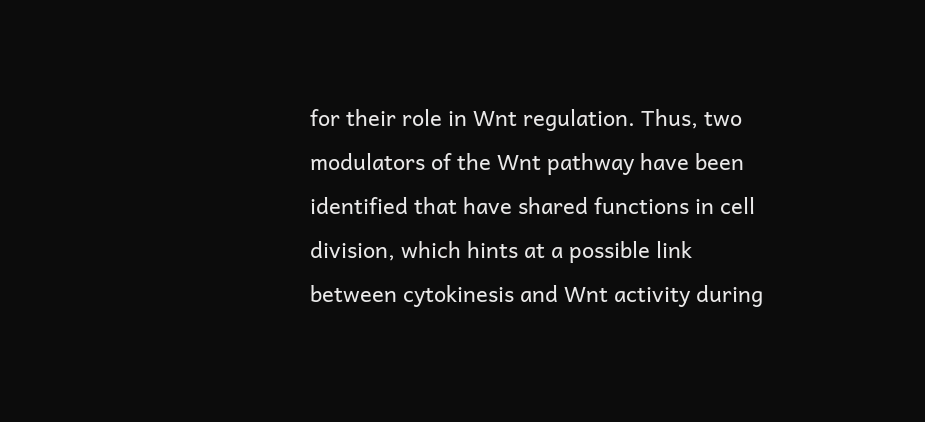for their role in Wnt regulation. Thus, two modulators of the Wnt pathway have been identified that have shared functions in cell division, which hints at a possible link between cytokinesis and Wnt activity during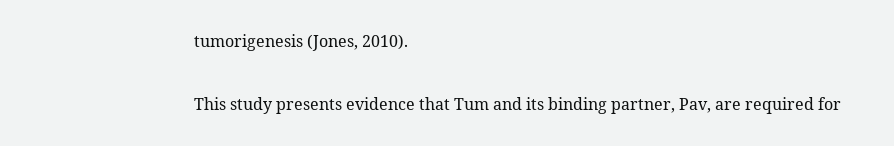tumorigenesis (Jones, 2010).

This study presents evidence that Tum and its binding partner, Pav, are required for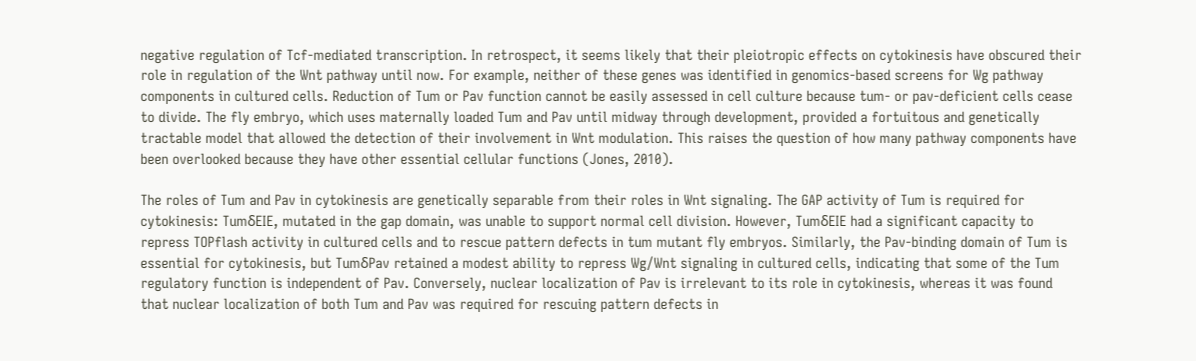negative regulation of Tcf-mediated transcription. In retrospect, it seems likely that their pleiotropic effects on cytokinesis have obscured their role in regulation of the Wnt pathway until now. For example, neither of these genes was identified in genomics-based screens for Wg pathway components in cultured cells. Reduction of Tum or Pav function cannot be easily assessed in cell culture because tum- or pav-deficient cells cease to divide. The fly embryo, which uses maternally loaded Tum and Pav until midway through development, provided a fortuitous and genetically tractable model that allowed the detection of their involvement in Wnt modulation. This raises the question of how many pathway components have been overlooked because they have other essential cellular functions (Jones, 2010).

The roles of Tum and Pav in cytokinesis are genetically separable from their roles in Wnt signaling. The GAP activity of Tum is required for cytokinesis: TumδEIE, mutated in the gap domain, was unable to support normal cell division. However, TumδEIE had a significant capacity to repress TOPflash activity in cultured cells and to rescue pattern defects in tum mutant fly embryos. Similarly, the Pav-binding domain of Tum is essential for cytokinesis, but TumδPav retained a modest ability to repress Wg/Wnt signaling in cultured cells, indicating that some of the Tum regulatory function is independent of Pav. Conversely, nuclear localization of Pav is irrelevant to its role in cytokinesis, whereas it was found that nuclear localization of both Tum and Pav was required for rescuing pattern defects in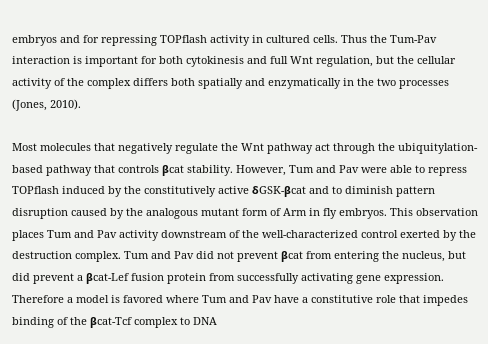embryos and for repressing TOPflash activity in cultured cells. Thus the Tum-Pav interaction is important for both cytokinesis and full Wnt regulation, but the cellular activity of the complex differs both spatially and enzymatically in the two processes (Jones, 2010).

Most molecules that negatively regulate the Wnt pathway act through the ubiquitylation-based pathway that controls βcat stability. However, Tum and Pav were able to repress TOPflash induced by the constitutively active δGSK-βcat and to diminish pattern disruption caused by the analogous mutant form of Arm in fly embryos. This observation places Tum and Pav activity downstream of the well-characterized control exerted by the destruction complex. Tum and Pav did not prevent βcat from entering the nucleus, but did prevent a βcat-Lef fusion protein from successfully activating gene expression. Therefore a model is favored where Tum and Pav have a constitutive role that impedes binding of the βcat-Tcf complex to DNA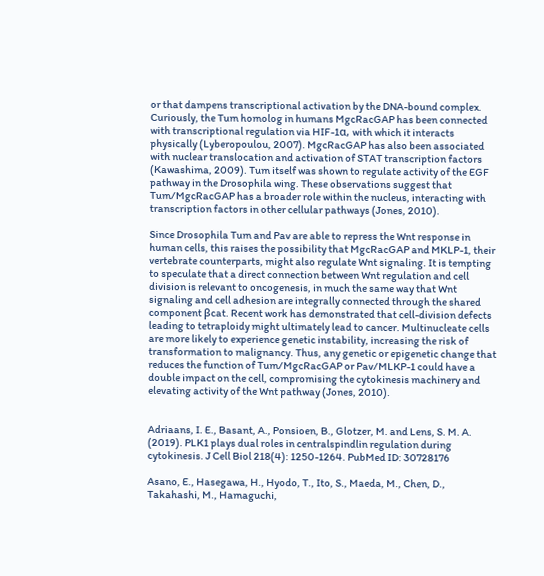or that dampens transcriptional activation by the DNA-bound complex. Curiously, the Tum homolog in humans MgcRacGAP has been connected with transcriptional regulation via HIF-1α, with which it interacts physically (Lyberopoulou, 2007). MgcRacGAP has also been associated with nuclear translocation and activation of STAT transcription factors (Kawashima, 2009). Tum itself was shown to regulate activity of the EGF pathway in the Drosophila wing. These observations suggest that Tum/MgcRacGAP has a broader role within the nucleus, interacting with transcription factors in other cellular pathways (Jones, 2010).

Since Drosophila Tum and Pav are able to repress the Wnt response in human cells, this raises the possibility that MgcRacGAP and MKLP-1, their vertebrate counterparts, might also regulate Wnt signaling. It is tempting to speculate that a direct connection between Wnt regulation and cell division is relevant to oncogenesis, in much the same way that Wnt signaling and cell adhesion are integrally connected through the shared component βcat. Recent work has demonstrated that cell-division defects leading to tetraploidy might ultimately lead to cancer. Multinucleate cells are more likely to experience genetic instability, increasing the risk of transformation to malignancy. Thus, any genetic or epigenetic change that reduces the function of Tum/MgcRacGAP or Pav/MLKP-1 could have a double impact on the cell, compromising the cytokinesis machinery and elevating activity of the Wnt pathway (Jones, 2010).


Adriaans, I. E., Basant, A., Ponsioen, B., Glotzer, M. and Lens, S. M. A. (2019). PLK1 plays dual roles in centralspindlin regulation during cytokinesis. J Cell Biol 218(4): 1250-1264. PubMed ID: 30728176

Asano, E., Hasegawa, H., Hyodo, T., Ito, S., Maeda, M., Chen, D., Takahashi, M., Hamaguchi,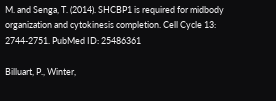M. and Senga, T. (2014). SHCBP1 is required for midbody organization and cytokinesis completion. Cell Cycle 13: 2744-2751. PubMed ID: 25486361

Billuart, P., Winter,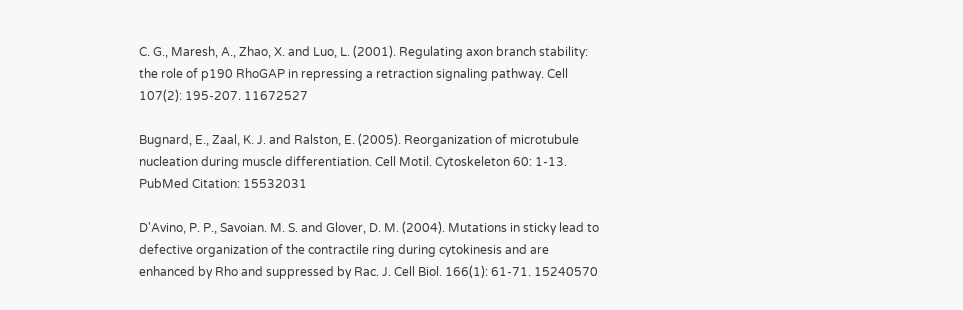C. G., Maresh, A., Zhao, X. and Luo, L. (2001). Regulating axon branch stability: the role of p190 RhoGAP in repressing a retraction signaling pathway. Cell 107(2): 195-207. 11672527

Bugnard, E., Zaal, K. J. and Ralston, E. (2005). Reorganization of microtubule nucleation during muscle differentiation. Cell Motil. Cytoskeleton 60: 1-13. PubMed Citation: 15532031

D'Avino, P. P., Savoian. M. S. and Glover, D. M. (2004). Mutations in sticky lead to defective organization of the contractile ring during cytokinesis and are enhanced by Rho and suppressed by Rac. J. Cell Biol. 166(1): 61-71. 15240570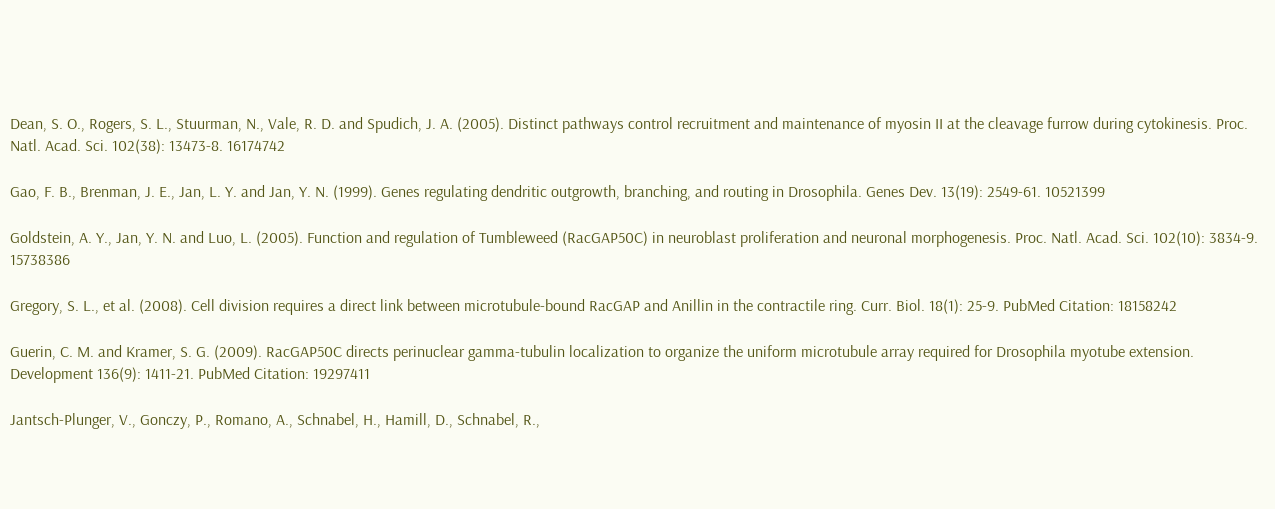Dean, S. O., Rogers, S. L., Stuurman, N., Vale, R. D. and Spudich, J. A. (2005). Distinct pathways control recruitment and maintenance of myosin II at the cleavage furrow during cytokinesis. Proc. Natl. Acad. Sci. 102(38): 13473-8. 16174742

Gao, F. B., Brenman, J. E., Jan, L. Y. and Jan, Y. N. (1999). Genes regulating dendritic outgrowth, branching, and routing in Drosophila. Genes Dev. 13(19): 2549-61. 10521399

Goldstein, A. Y., Jan, Y. N. and Luo, L. (2005). Function and regulation of Tumbleweed (RacGAP50C) in neuroblast proliferation and neuronal morphogenesis. Proc. Natl. Acad. Sci. 102(10): 3834-9. 15738386

Gregory, S. L., et al. (2008). Cell division requires a direct link between microtubule-bound RacGAP and Anillin in the contractile ring. Curr. Biol. 18(1): 25-9. PubMed Citation: 18158242

Guerin, C. M. and Kramer, S. G. (2009). RacGAP50C directs perinuclear gamma-tubulin localization to organize the uniform microtubule array required for Drosophila myotube extension. Development 136(9): 1411-21. PubMed Citation: 19297411

Jantsch-Plunger, V., Gonczy, P., Romano, A., Schnabel, H., Hamill, D., Schnabel, R.,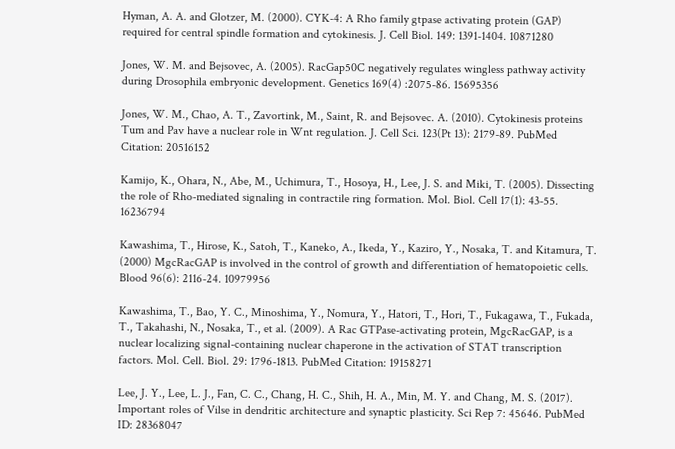Hyman, A. A. and Glotzer, M. (2000). CYK-4: A Rho family gtpase activating protein (GAP) required for central spindle formation and cytokinesis. J. Cell Biol. 149: 1391-1404. 10871280

Jones, W. M. and Bejsovec, A. (2005). RacGap50C negatively regulates wingless pathway activity during Drosophila embryonic development. Genetics 169(4) :2075-86. 15695356

Jones, W. M., Chao, A. T., Zavortink, M., Saint, R. and Bejsovec. A. (2010). Cytokinesis proteins Tum and Pav have a nuclear role in Wnt regulation. J. Cell Sci. 123(Pt 13): 2179-89. PubMed Citation: 20516152

Kamijo, K., Ohara, N., Abe, M., Uchimura, T., Hosoya, H., Lee, J. S. and Miki, T. (2005). Dissecting the role of Rho-mediated signaling in contractile ring formation. Mol. Biol. Cell 17(1): 43-55. 16236794

Kawashima, T., Hirose, K., Satoh, T., Kaneko, A., Ikeda, Y., Kaziro, Y., Nosaka, T. and Kitamura, T. (2000) MgcRacGAP is involved in the control of growth and differentiation of hematopoietic cells. Blood 96(6): 2116-24. 10979956

Kawashima, T., Bao, Y. C., Minoshima, Y., Nomura, Y., Hatori, T., Hori, T., Fukagawa, T., Fukada, T., Takahashi, N., Nosaka, T., et al. (2009). A Rac GTPase-activating protein, MgcRacGAP, is a nuclear localizing signal-containing nuclear chaperone in the activation of STAT transcription factors. Mol. Cell. Biol. 29: 1796-1813. PubMed Citation: 19158271

Lee, J. Y., Lee, L. J., Fan, C. C., Chang, H. C., Shih, H. A., Min, M. Y. and Chang, M. S. (2017). Important roles of Vilse in dendritic architecture and synaptic plasticity. Sci Rep 7: 45646. PubMed ID: 28368047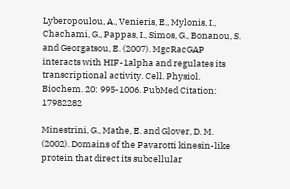Lyberopoulou, A., Venieris, E., Mylonis, I., Chachami, G., Pappas, I., Simos, G., Bonanou, S. and Georgatsou, E. (2007). MgcRacGAP interacts with HIF-1alpha and regulates its transcriptional activity. Cell. Physiol. Biochem. 20: 995-1006. PubMed Citation: 17982282

Minestrini, G., Mathe, E. and Glover, D. M. (2002). Domains of the Pavarotti kinesin-like protein that direct its subcellular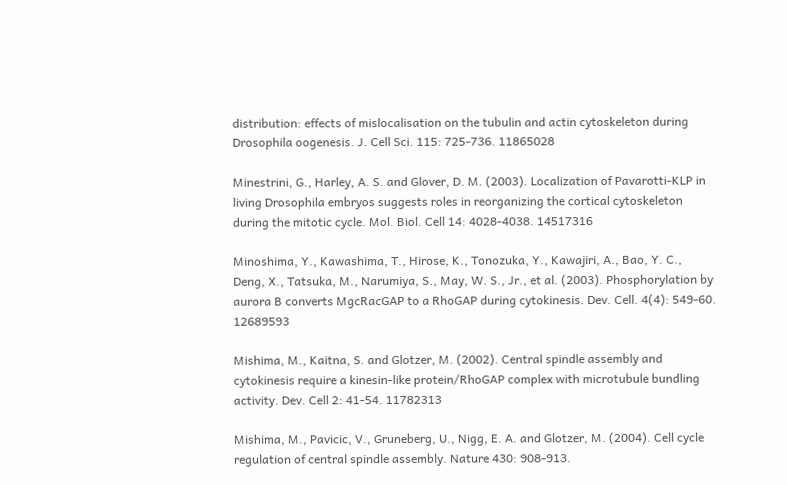distribution: effects of mislocalisation on the tubulin and actin cytoskeleton during Drosophila oogenesis. J. Cell Sci. 115: 725-736. 11865028

Minestrini, G., Harley, A. S. and Glover, D. M. (2003). Localization of Pavarotti-KLP in living Drosophila embryos suggests roles in reorganizing the cortical cytoskeleton during the mitotic cycle. Mol. Biol. Cell 14: 4028-4038. 14517316

Minoshima, Y., Kawashima, T., Hirose, K., Tonozuka, Y., Kawajiri, A., Bao, Y. C., Deng, X., Tatsuka, M., Narumiya, S., May, W. S., Jr., et al. (2003). Phosphorylation by aurora B converts MgcRacGAP to a RhoGAP during cytokinesis. Dev. Cell. 4(4): 549-60. 12689593

Mishima, M., Kaitna, S. and Glotzer, M. (2002). Central spindle assembly and cytokinesis require a kinesin-like protein/RhoGAP complex with microtubule bundling activity. Dev. Cell 2: 41-54. 11782313

Mishima, M., Pavicic, V., Gruneberg, U., Nigg, E. A. and Glotzer, M. (2004). Cell cycle regulation of central spindle assembly. Nature 430: 908-913.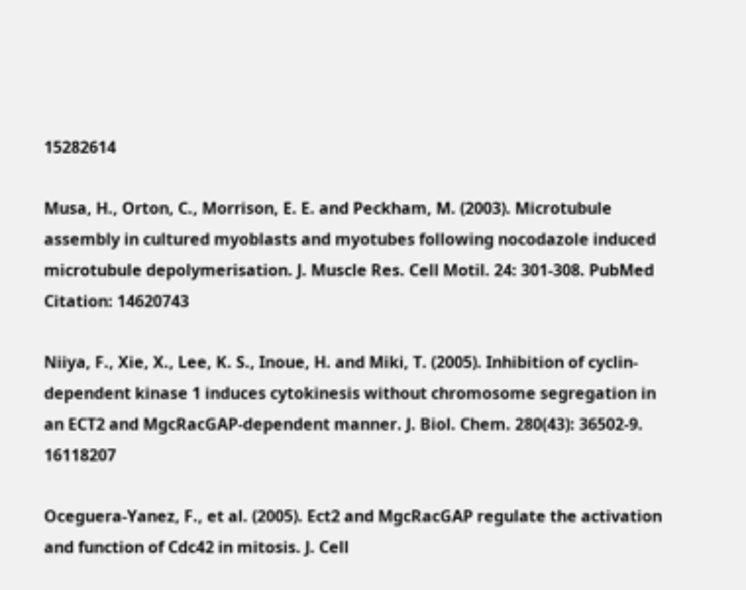15282614

Musa, H., Orton, C., Morrison, E. E. and Peckham, M. (2003). Microtubule assembly in cultured myoblasts and myotubes following nocodazole induced microtubule depolymerisation. J. Muscle Res. Cell Motil. 24: 301-308. PubMed Citation: 14620743

Niiya, F., Xie, X., Lee, K. S., Inoue, H. and Miki, T. (2005). Inhibition of cyclin-dependent kinase 1 induces cytokinesis without chromosome segregation in an ECT2 and MgcRacGAP-dependent manner. J. Biol. Chem. 280(43): 36502-9. 16118207

Oceguera-Yanez, F., et al. (2005). Ect2 and MgcRacGAP regulate the activation and function of Cdc42 in mitosis. J. Cell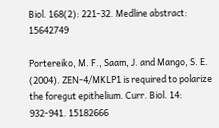Biol. 168(2): 221-32. Medline abstract: 15642749

Portereiko, M. F., Saam, J. and Mango, S. E. (2004). ZEN-4/MKLP1 is required to polarize the foregut epithelium. Curr. Biol. 14: 932-941. 15182666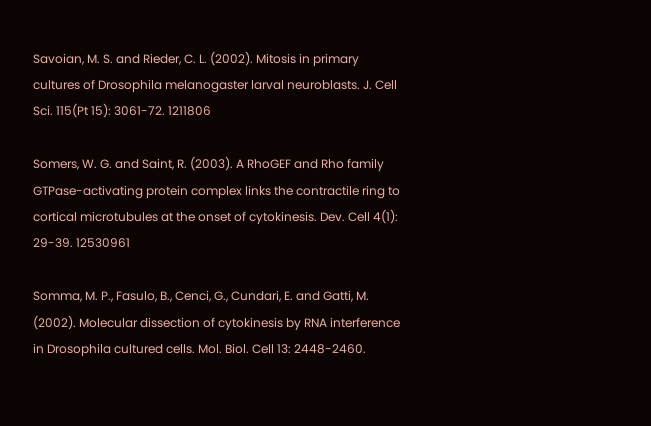Savoian, M. S. and Rieder, C. L. (2002). Mitosis in primary cultures of Drosophila melanogaster larval neuroblasts. J. Cell Sci. 115(Pt 15): 3061-72. 1211806

Somers, W. G. and Saint, R. (2003). A RhoGEF and Rho family GTPase-activating protein complex links the contractile ring to cortical microtubules at the onset of cytokinesis. Dev. Cell 4(1): 29-39. 12530961

Somma, M. P., Fasulo, B., Cenci, G., Cundari, E. and Gatti, M. (2002). Molecular dissection of cytokinesis by RNA interference in Drosophila cultured cells. Mol. Biol. Cell 13: 2448-2460.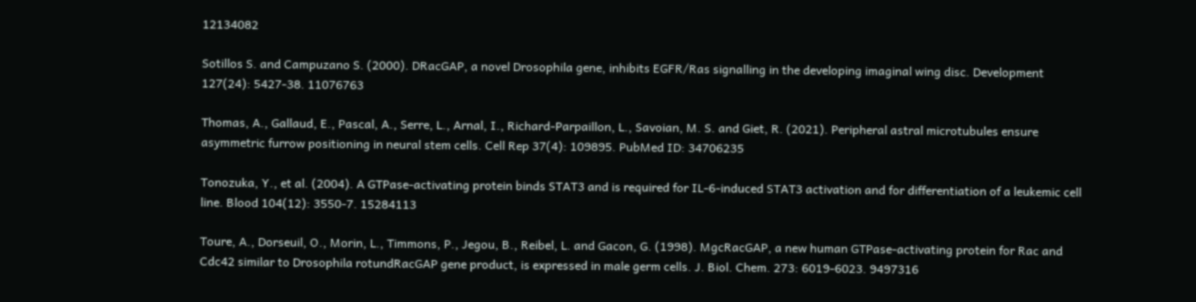12134082

Sotillos S. and Campuzano S. (2000). DRacGAP, a novel Drosophila gene, inhibits EGFR/Ras signalling in the developing imaginal wing disc. Development 127(24): 5427-38. 11076763

Thomas, A., Gallaud, E., Pascal, A., Serre, L., Arnal, I., Richard-Parpaillon, L., Savoian, M. S. and Giet, R. (2021). Peripheral astral microtubules ensure asymmetric furrow positioning in neural stem cells. Cell Rep 37(4): 109895. PubMed ID: 34706235

Tonozuka, Y., et al. (2004). A GTPase-activating protein binds STAT3 and is required for IL-6-induced STAT3 activation and for differentiation of a leukemic cell line. Blood 104(12): 3550-7. 15284113

Toure, A., Dorseuil, O., Morin, L., Timmons, P., Jegou, B., Reibel, L. and Gacon, G. (1998). MgcRacGAP, a new human GTPase-activating protein for Rac and Cdc42 similar to Drosophila rotundRacGAP gene product, is expressed in male germ cells. J. Biol. Chem. 273: 6019-6023. 9497316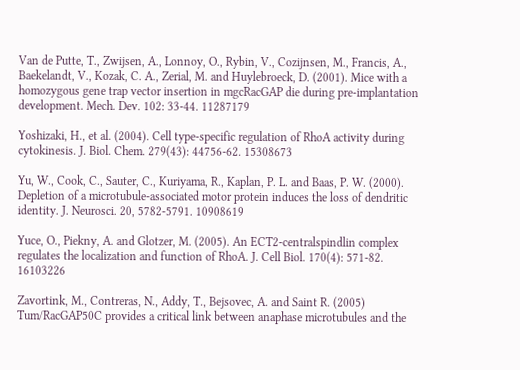Van de Putte, T., Zwijsen, A., Lonnoy, O., Rybin, V., Cozijnsen, M., Francis, A., Baekelandt, V., Kozak, C. A., Zerial, M. and Huylebroeck, D. (2001). Mice with a homozygous gene trap vector insertion in mgcRacGAP die during pre-implantation development. Mech. Dev. 102: 33-44. 11287179

Yoshizaki, H., et al. (2004). Cell type-specific regulation of RhoA activity during cytokinesis. J. Biol. Chem. 279(43): 44756-62. 15308673

Yu, W., Cook, C., Sauter, C., Kuriyama, R., Kaplan, P. L. and Baas, P. W. (2000). Depletion of a microtubule-associated motor protein induces the loss of dendritic identity. J. Neurosci. 20, 5782-5791. 10908619

Yuce, O., Piekny, A. and Glotzer, M. (2005). An ECT2-centralspindlin complex regulates the localization and function of RhoA. J. Cell Biol. 170(4): 571-82. 16103226

Zavortink, M., Contreras, N., Addy, T., Bejsovec, A. and Saint R. (2005) Tum/RacGAP50C provides a critical link between anaphase microtubules and the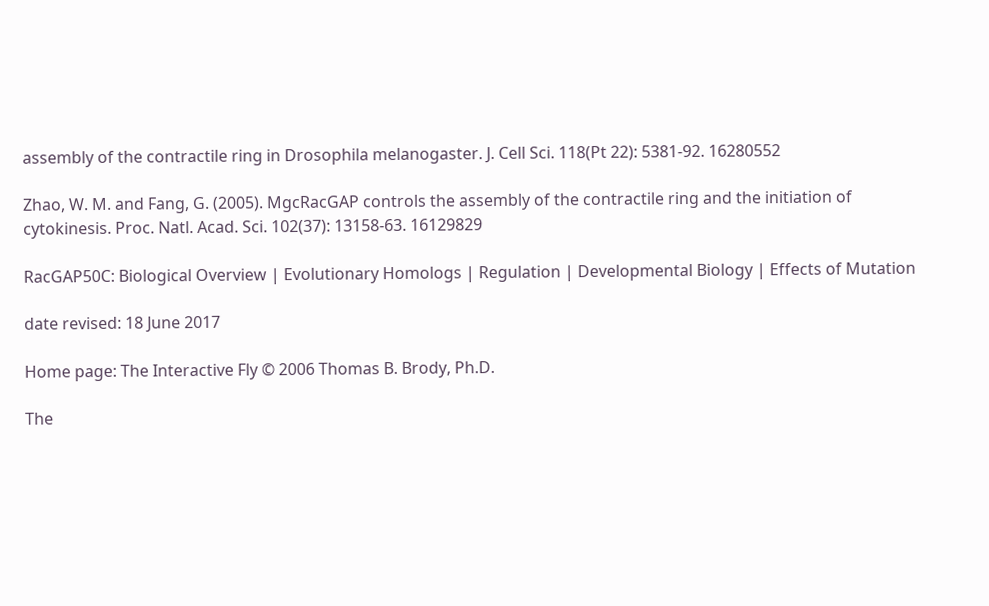assembly of the contractile ring in Drosophila melanogaster. J. Cell Sci. 118(Pt 22): 5381-92. 16280552

Zhao, W. M. and Fang, G. (2005). MgcRacGAP controls the assembly of the contractile ring and the initiation of cytokinesis. Proc. Natl. Acad. Sci. 102(37): 13158-63. 16129829

RacGAP50C: Biological Overview | Evolutionary Homologs | Regulation | Developmental Biology | Effects of Mutation

date revised: 18 June 2017

Home page: The Interactive Fly © 2006 Thomas B. Brody, Ph.D.

The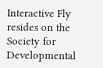Interactive Fly resides on the
Society for Developmental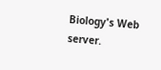Biology's Web server.